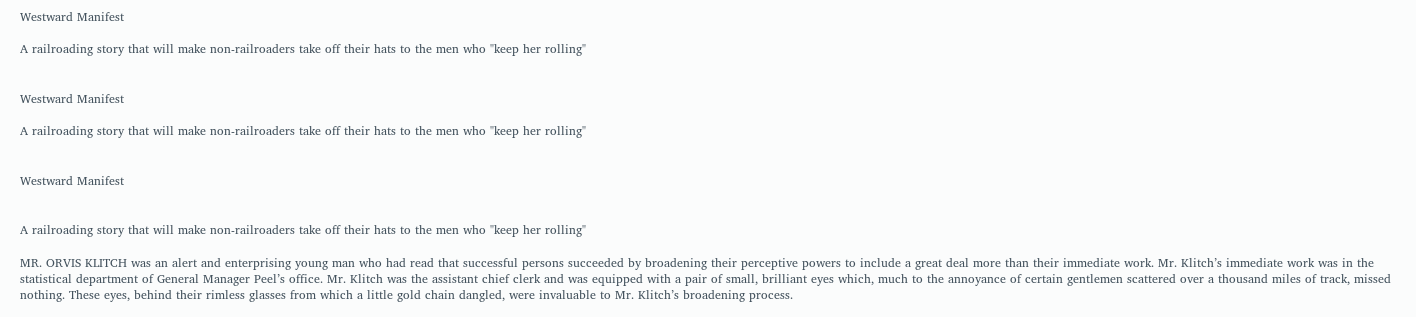Westward Manifest

A railroading story that will make non-railroaders take off their hats to the men who "keep her rolling"


Westward Manifest

A railroading story that will make non-railroaders take off their hats to the men who "keep her rolling"


Westward Manifest


A railroading story that will make non-railroaders take off their hats to the men who "keep her rolling"

MR. ORVIS KLITCH was an alert and enterprising young man who had read that successful persons succeeded by broadening their perceptive powers to include a great deal more than their immediate work. Mr. Klitch’s immediate work was in the statistical department of General Manager Peel’s office. Mr. Klitch was the assistant chief clerk and was equipped with a pair of small, brilliant eyes which, much to the annoyance of certain gentlemen scattered over a thousand miles of track, missed nothing. These eyes, behind their rimless glasses from which a little gold chain dangled, were invaluable to Mr. Klitch’s broadening process.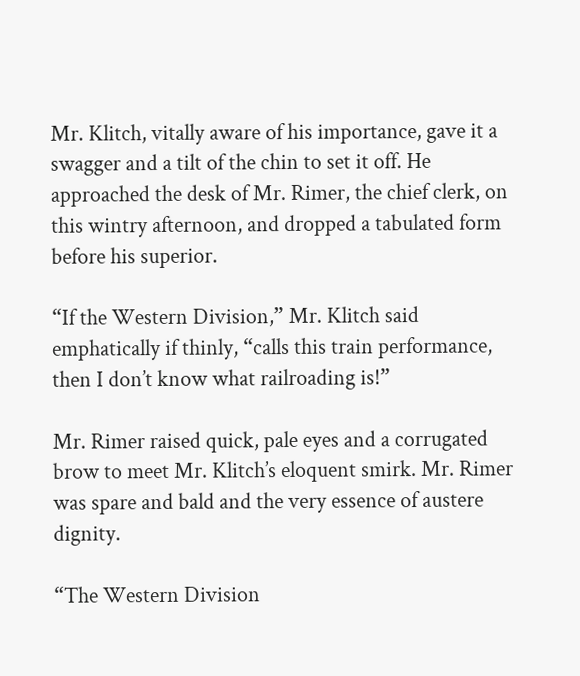Mr. Klitch, vitally aware of his importance, gave it a swagger and a tilt of the chin to set it off. He approached the desk of Mr. Rimer, the chief clerk, on this wintry afternoon, and dropped a tabulated form before his superior.

“If the Western Division,” Mr. Klitch said emphatically if thinly, “calls this train performance, then I don’t know what railroading is!”

Mr. Rimer raised quick, pale eyes and a corrugated brow to meet Mr. Klitch’s eloquent smirk. Mr. Rimer was spare and bald and the very essence of austere dignity.

“The Western Division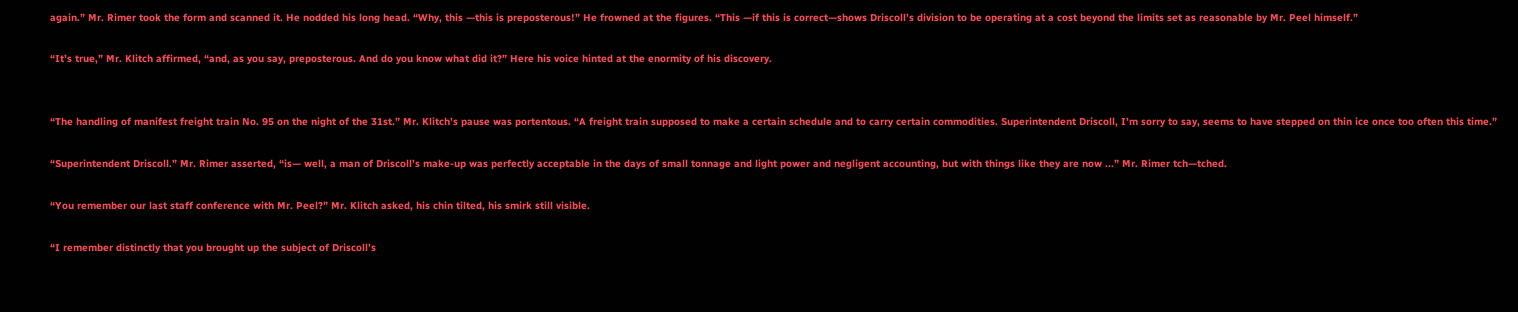again.” Mr. Rimer took the form and scanned it. He nodded his long head. “Why, this —this is preposterous!” He frowned at the figures. “This —if this is correct—shows Driscoll’s division to be operating at a cost beyond the limits set as reasonable by Mr. Peel himself.”

“It’s true,” Mr. Klitch affirmed, “and, as you say, preposterous. And do you know what did it?” Here his voice hinted at the enormity of his discovery.


“The handling of manifest freight train No. 95 on the night of the 31st.” Mr. Klitch’s pause was portentous. “A freight train supposed to make a certain schedule and to carry certain commodities. Superintendent Driscoll, I’m sorry to say, seems to have stepped on thin ice once too often this time.”

“Superintendent Driscoll.” Mr. Rimer asserted, “is— well, a man of Driscoll’s make-up was perfectly acceptable in the days of small tonnage and light power and negligent accounting, but with things like they are now ...” Mr. Rimer tch—tched.

“You remember our last staff conference with Mr. Peel?” Mr. Klitch asked, his chin tilted, his smirk still visible.

“I remember distinctly that you brought up the subject of Driscoll’s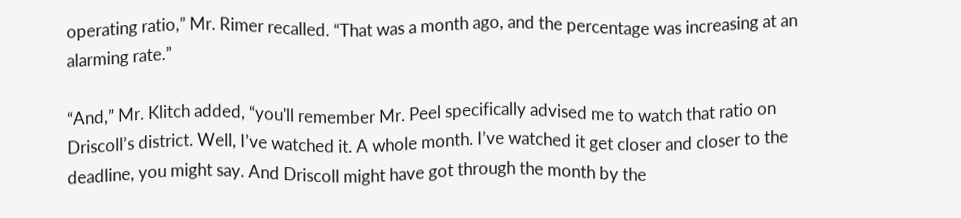operating ratio,” Mr. Rimer recalled. “That was a month ago, and the percentage was increasing at an alarming rate.”

“And,” Mr. Klitch added, “you'll remember Mr. Peel specifically advised me to watch that ratio on Driscoll’s district. Well, I’ve watched it. A whole month. I’ve watched it get closer and closer to the deadline, you might say. And Driscoll might have got through the month by the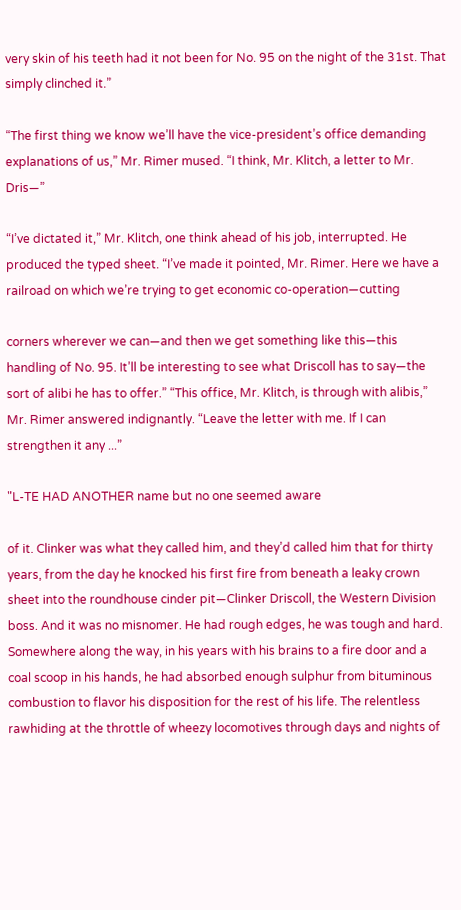very skin of his teeth had it not been for No. 95 on the night of the 31st. That simply clinched it.”

“The first thing we know we’ll have the vice-president’s office demanding explanations of us,” Mr. Rimer mused. “I think, Mr. Klitch, a letter to Mr. Dris—”

“I’ve dictated it,” Mr. Klitch, one think ahead of his job, interrupted. He produced the typed sheet. “I’ve made it pointed, Mr. Rimer. Here we have a railroad on which we’re trying to get economic co-operation—cutting

corners wherever we can—and then we get something like this—this handling of No. 95. It’ll be interesting to see what Driscoll has to say—the sort of alibi he has to offer.” “This office, Mr. Klitch, is through with alibis,” Mr. Rimer answered indignantly. “Leave the letter with me. If I can strengthen it any ...”

"L-TE HAD ANOTHER name but no one seemed aware

of it. Clinker was what they called him, and they’d called him that for thirty years, from the day he knocked his first fire from beneath a leaky crown sheet into the roundhouse cinder pit—Clinker Driscoll, the Western Division boss. And it was no misnomer. He had rough edges, he was tough and hard. Somewhere along the way, in his years with his brains to a fire door and a coal scoop in his hands, he had absorbed enough sulphur from bituminous combustion to flavor his disposition for the rest of his life. The relentless rawhiding at the throttle of wheezy locomotives through days and nights of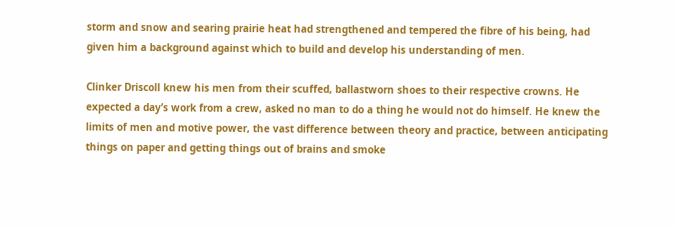storm and snow and searing prairie heat had strengthened and tempered the fibre of his being, had given him a background against which to build and develop his understanding of men.

Clinker Driscoll knew his men from their scuffed, ballastworn shoes to their respective crowns. He expected a day’s work from a crew, asked no man to do a thing he would not do himself. He knew the limits of men and motive power, the vast difference between theory and practice, between anticipating things on paper and getting things out of brains and smoke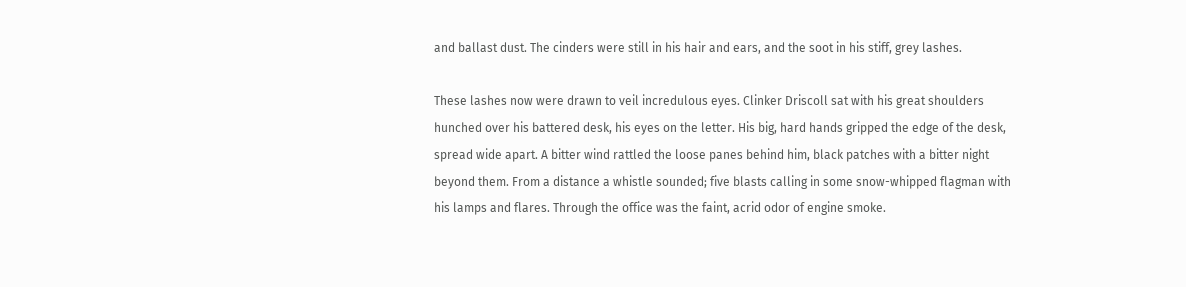and ballast dust. The cinders were still in his hair and ears, and the soot in his stiff, grey lashes.

These lashes now were drawn to veil incredulous eyes. Clinker Driscoll sat with his great shoulders hunched over his battered desk, his eyes on the letter. His big, hard hands gripped the edge of the desk, spread wide apart. A bitter wind rattled the loose panes behind him, black patches with a bitter night beyond them. From a distance a whistle sounded; five blasts calling in some snow-whipped flagman with his lamps and flares. Through the office was the faint, acrid odor of engine smoke.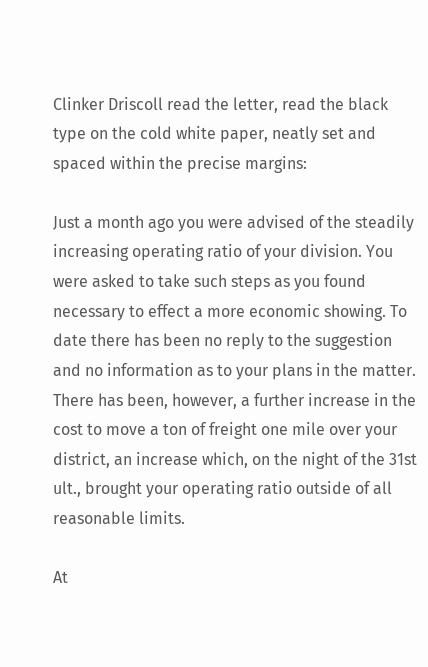Clinker Driscoll read the letter, read the black type on the cold white paper, neatly set and spaced within the precise margins:

Just a month ago you were advised of the steadily increasing operating ratio of your division. You were asked to take such steps as you found necessary to effect a more economic showing. To date there has been no reply to the suggestion and no information as to your plans in the matter. There has been, however, a further increase in the cost to move a ton of freight one mile over your district, an increase which, on the night of the 31st ult., brought your operating ratio outside of all reasonable limits.

At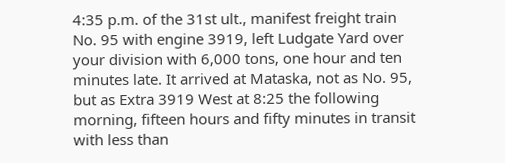4:35 p.m. of the 31st ult., manifest freight train No. 95 with engine 3919, left Ludgate Yard over your division with 6,000 tons, one hour and ten minutes late. It arrived at Mataska, not as No. 95, but as Extra 3919 West at 8:25 the following morning, fifteen hours and fifty minutes in transit with less than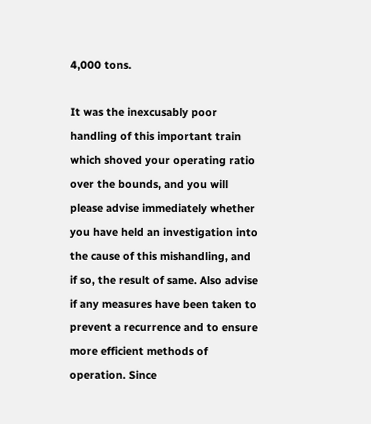4,000 tons.

It was the inexcusably poor handling of this important train which shoved your operating ratio over the bounds, and you will please advise immediately whether you have held an investigation into the cause of this mishandling, and if so, the result of same. Also advise if any measures have been taken to prevent a recurrence and to ensure more efficient methods of operation. Since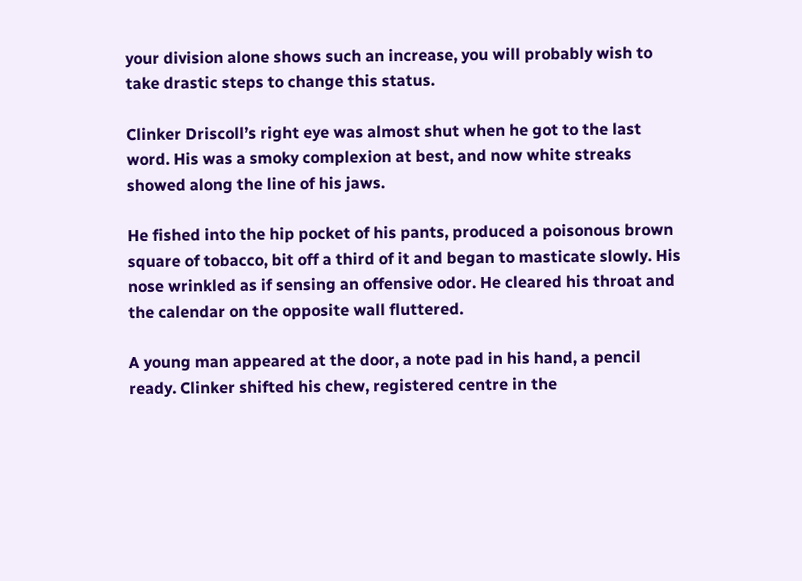your division alone shows such an increase, you will probably wish to take drastic steps to change this status.

Clinker Driscoll’s right eye was almost shut when he got to the last word. His was a smoky complexion at best, and now white streaks showed along the line of his jaws.

He fished into the hip pocket of his pants, produced a poisonous brown square of tobacco, bit off a third of it and began to masticate slowly. His nose wrinkled as if sensing an offensive odor. He cleared his throat and the calendar on the opposite wall fluttered.

A young man appeared at the door, a note pad in his hand, a pencil ready. Clinker shifted his chew, registered centre in the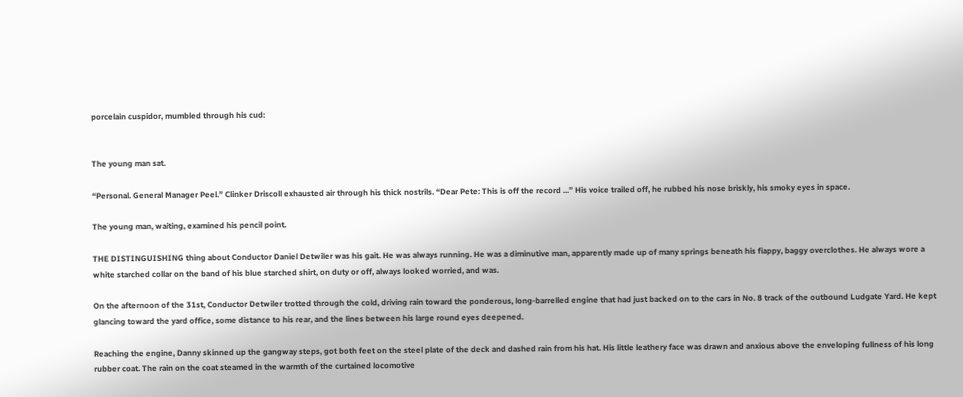porcelain cuspidor, mumbled through his cud:


The young man sat.

“Personal. General Manager Peel.” Clinker Driscoll exhausted air through his thick nostrils. “Dear Pete: This is off the record ...” His voice trailed off, he rubbed his nose briskly, his smoky eyes in space.

The young man, waiting, examined his pencil point.

THE DISTINGUISHING thing about Conductor Daniel Detwiler was his gait. He was always running. He was a diminutive man, apparently made up of many springs beneath his fiappy, baggy overclothes. He always wore a white starched collar on the band of his blue starched shirt, on duty or off, always looked worried, and was.

On the afternoon of the 31st, Conductor Detwiler trotted through the cold, driving rain toward the ponderous, long-barrelled engine that had just backed on to the cars in No. 8 track of the outbound Ludgate Yard. He kept glancing toward the yard office, some distance to his rear, and the lines between his large round eyes deepened.

Reaching the engine, Danny skinned up the gangway steps, got both feet on the steel plate of the deck and dashed rain from his hat. His little leathery face was drawn and anxious above the enveloping fullness of his long rubber coat. The rain on the coat steamed in the warmth of the curtained locomotive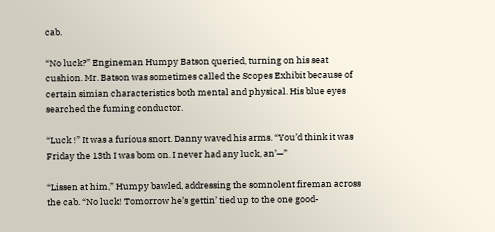cab.

“No luck?” Engineman Humpy Batson queried, turning on his seat cushion. Mr. Batson was sometimes called the Scopes Exhibit because of certain simian characteristics both mental and physical. His blue eyes searched the fuming conductor.

“Luck !” It was a furious snort. Danny waved his arms. “You’d think it was Friday the 13th I was bom on. I never had any luck, an’—”

“Lissen at him,” Humpy bawled, addressing the somnolent fireman across the cab. “No luck! Tomorrow he’s gettin’ tied up to the one good-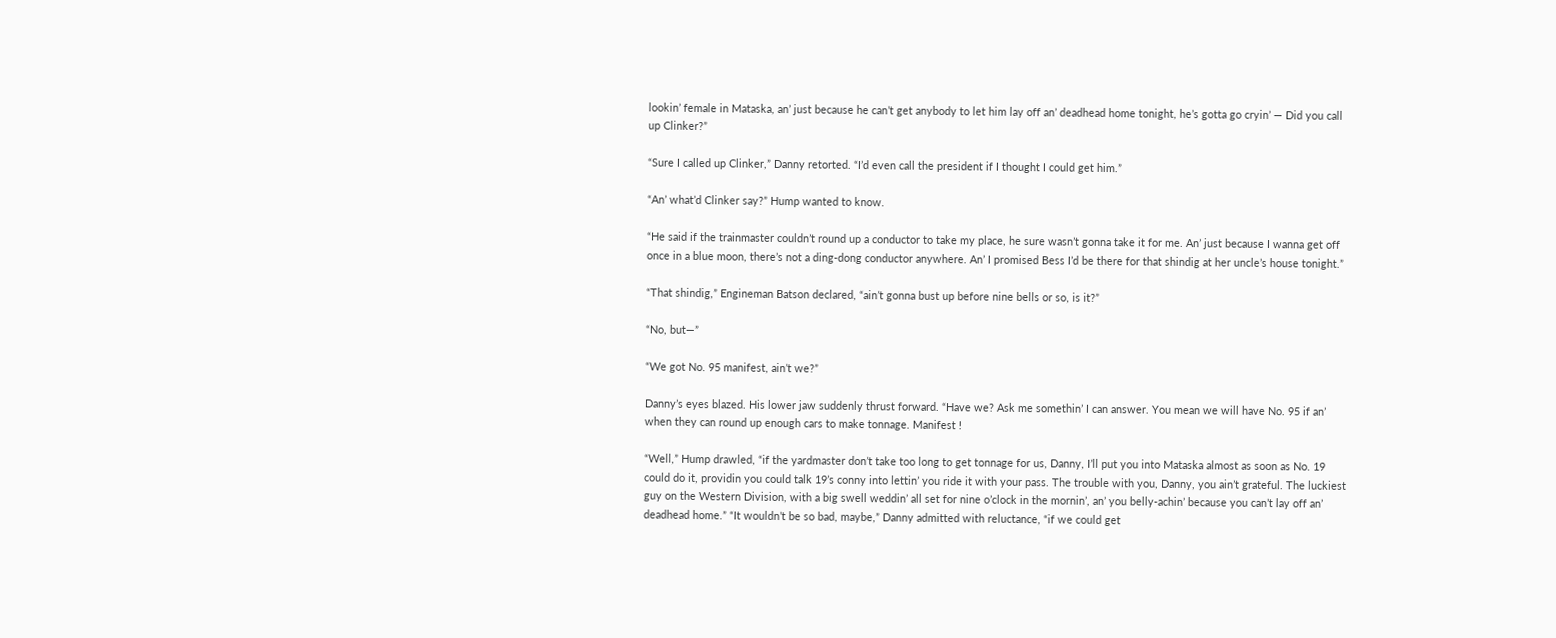lookin’ female in Mataska, an’ just because he can’t get anybody to let him lay off an’ deadhead home tonight, he’s gotta go cryin’ — Did you call up Clinker?”

“Sure I called up Clinker,” Danny retorted. “I’d even call the president if I thought I could get him.”

“An’ what’d Clinker say?” Hump wanted to know.

“He said if the trainmaster couldn’t round up a conductor to take my place, he sure wasn’t gonna take it for me. An’ just because I wanna get off once in a blue moon, there’s not a ding-dong conductor anywhere. An’ I promised Bess I’d be there for that shindig at her uncle’s house tonight.”

“That shindig,” Engineman Batson declared, “ain’t gonna bust up before nine bells or so, is it?”

“No, but—”

“We got No. 95 manifest, ain’t we?”

Danny’s eyes blazed. His lower jaw suddenly thrust forward. “Have we? Ask me somethin’ I can answer. You mean we will have No. 95 if an’ when they can round up enough cars to make tonnage. Manifest !

“Well,” Hump drawled, “if the yardmaster don’t take too long to get tonnage for us, Danny, I’ll put you into Mataska almost as soon as No. 19 could do it, providin you could talk 19’s conny into lettin’ you ride it with your pass. The trouble with you, Danny, you ain’t grateful. The luckiest guy on the Western Division, with a big swell weddin’ all set for nine o’clock in the mornin’, an’ you belly-achin’ because you can’t lay off an’ deadhead home.” “It wouldn’t be so bad, maybe,” Danny admitted with reluctance, “if we could get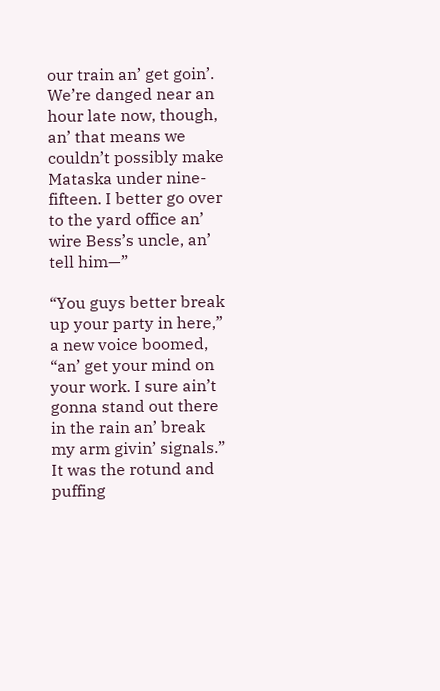our train an’ get goin’. We’re danged near an hour late now, though, an’ that means we couldn’t possibly make Mataska under nine-fifteen. I better go over to the yard office an’ wire Bess’s uncle, an’ tell him—”

“You guys better break up your party in here,” a new voice boomed, “an’ get your mind on your work. I sure ain’t gonna stand out there in the rain an’ break my arm givin’ signals.” It was the rotund and puffing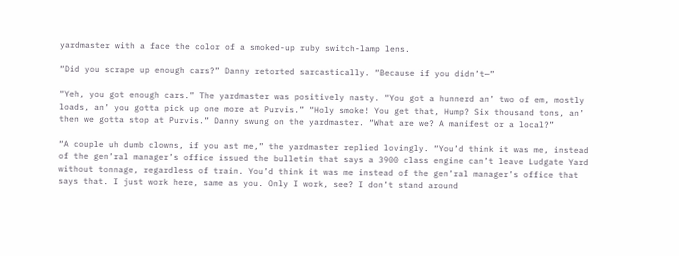yardmaster with a face the color of a smoked-up ruby switch-lamp lens.

“Did you scrape up enough cars?” Danny retorted sarcastically. “Because if you didn’t—”

“Yeh, you got enough cars.” The yardmaster was positively nasty. “You got a hunnerd an’ two of em, mostly loads, an’ you gotta pick up one more at Purvis.” “Holy smoke! You get that, Hump? Six thousand tons, an’ then we gotta stop at Purvis.” Danny swung on the yardmaster. “What are we? A manifest or a local?”

“A couple uh dumb clowns, if you ast me,” the yardmaster replied lovingly. “You’d think it was me, instead of the gen’ral manager’s office issued the bulletin that says a 3900 class engine can’t leave Ludgate Yard without tonnage, regardless of train. You’d think it was me instead of the gen’ral manager’s office that says that. I just work here, same as you. Only I work, see? I don’t stand around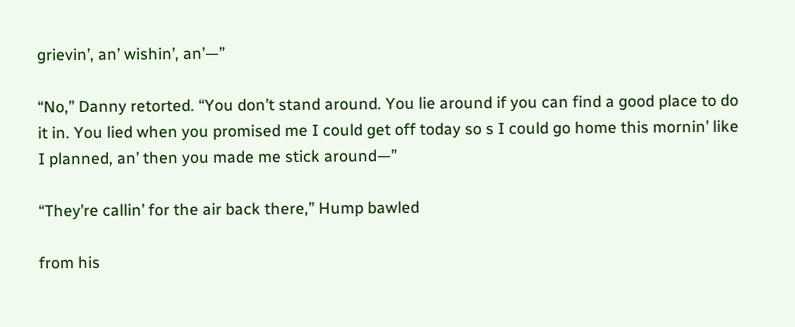grievin’, an’ wishin’, an’—”

“No,” Danny retorted. “You don’t stand around. You lie around if you can find a good place to do it in. You lied when you promised me I could get off today so s I could go home this mornin’ like I planned, an’ then you made me stick around—”

“They’re callin’ for the air back there,” Hump bawled

from his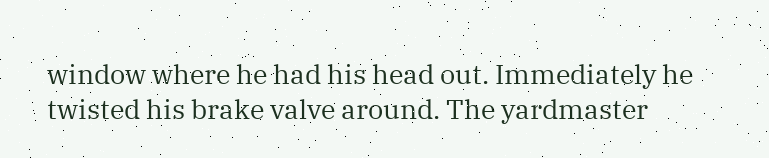window where he had his head out. Immediately he twisted his brake valve around. The yardmaster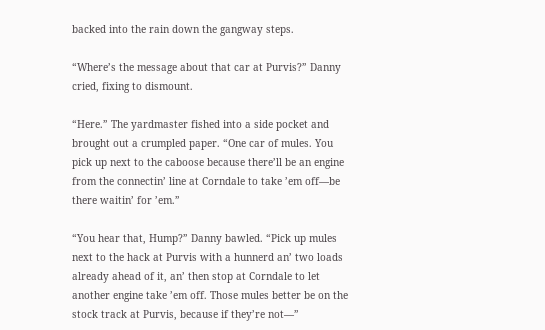backed into the rain down the gangway steps.

“Where’s the message about that car at Purvis?” Danny cried, fixing to dismount.

“Here.” The yardmaster fished into a side pocket and brought out a crumpled paper. “One car of mules. You pick up next to the caboose because there’ll be an engine from the connectin’ line at Corndale to take ’em off—be there waitin’ for ’em.”

“You hear that, Hump?” Danny bawled. “Pick up mules next to the hack at Purvis with a hunnerd an’ two loads already ahead of it, an’ then stop at Corndale to let another engine take ’em off. Those mules better be on the stock track at Purvis, because if they’re not—”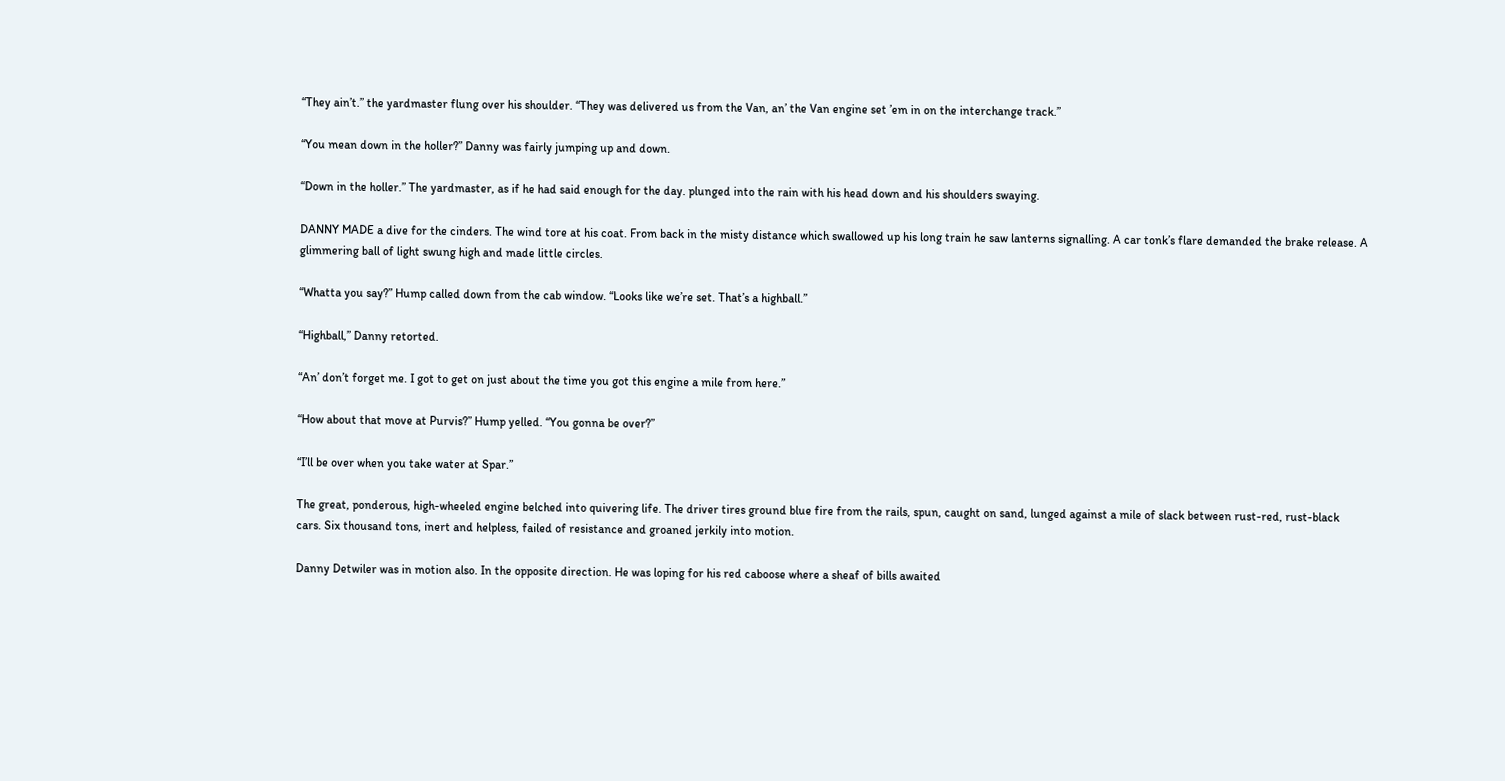“They ain’t.” the yardmaster flung over his shoulder. “They was delivered us from the Van, an’ the Van engine set ’em in on the interchange track.”

“You mean down in the holler?” Danny was fairly jumping up and down.

“Down in the holler.” The yardmaster, as if he had said enough for the day. plunged into the rain with his head down and his shoulders swaying.

DANNY MADE a dive for the cinders. The wind tore at his coat. From back in the misty distance which swallowed up his long train he saw lanterns signalling. A car tonk’s flare demanded the brake release. A glimmering ball of light swung high and made little circles.

“Whatta you say?” Hump called down from the cab window. “Looks like we’re set. That’s a highball.”

“Highball,” Danny retorted.

“An’ don’t forget me. I got to get on just about the time you got this engine a mile from here.”

“How about that move at Purvis?” Hump yelled. “You gonna be over?”

“I’ll be over when you take water at Spar.”

The great, ponderous, high-wheeled engine belched into quivering life. The driver tires ground blue fire from the rails, spun, caught on sand, lunged against a mile of slack between rust-red, rust-black cars. Six thousand tons, inert and helpless, failed of resistance and groaned jerkily into motion.

Danny Detwiler was in motion also. In the opposite direction. He was loping for his red caboose where a sheaf of bills awaited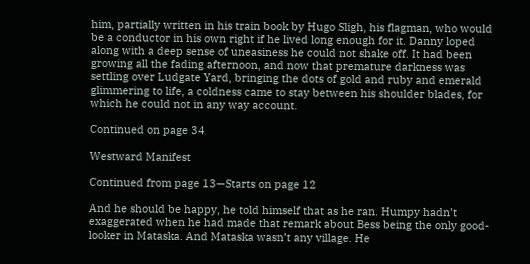him, partially written in his train book by Hugo Sligh, his flagman, who would be a conductor in his own right if he lived long enough for it. Danny loped along with a deep sense of uneasiness he could not shake off. It had been growing all the fading afternoon, and now that premature darkness was settling over Ludgate Yard, bringing the dots of gold and ruby and emerald glimmering to life, a coldness came to stay between his shoulder blades, for which he could not in any way account.

Continued on page 34

Westward Manifest

Continued from page 13—Starts on page 12

And he should be happy, he told himself that as he ran. Humpy hadn’t exaggerated when he had made that remark about Bess being the only good-looker in Mataska. And Mataska wasn’t any village. He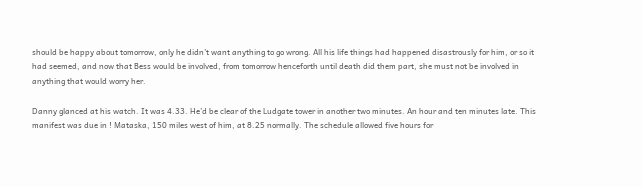should be happy about tomorrow, only he didn’t want anything to go wrong. All his life things had happened disastrously for him, or so it had seemed, and now that Bess would be involved, from tomorrow henceforth until death did them part, she must not be involved in anything that would worry her.

Danny glanced at his watch. It was 4.33. He’d be clear of the Ludgate tower in another two minutes. An hour and ten minutes late. This manifest was due in ! Mataska, 150 miles west of him, at 8.25 normally. The schedule allowed five hours for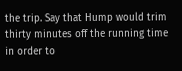the trip. Say that Hump would trim thirty minutes off the running time in order to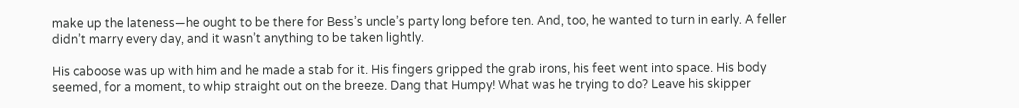make up the lateness—he ought to be there for Bess’s uncle’s party long before ten. And, too, he wanted to turn in early. A feller didn’t marry every day, and it wasn’t anything to be taken lightly.

His caboose was up with him and he made a stab for it. His fingers gripped the grab irons, his feet went into space. His body seemed, for a moment, to whip straight out on the breeze. Dang that Humpy! What was he trying to do? Leave his skipper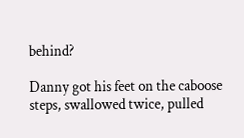behind?

Danny got his feet on the caboose steps, swallowed twice, pulled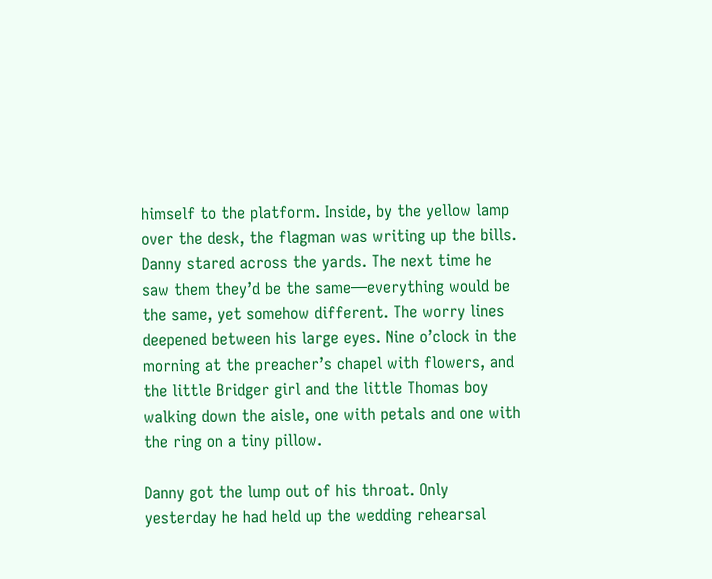himself to the platform. Inside, by the yellow lamp over the desk, the flagman was writing up the bills. Danny stared across the yards. The next time he saw them they’d be the same—everything would be the same, yet somehow different. The worry lines deepened between his large eyes. Nine o’clock in the morning at the preacher’s chapel with flowers, and the little Bridger girl and the little Thomas boy walking down the aisle, one with petals and one with the ring on a tiny pillow.

Danny got the lump out of his throat. Only yesterday he had held up the wedding rehearsal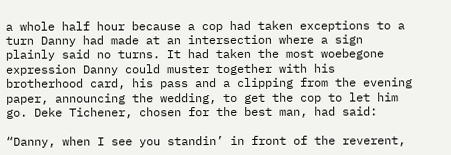a whole half hour because a cop had taken exceptions to a turn Danny had made at an intersection where a sign plainly said no turns. It had taken the most woebegone expression Danny could muster together with his brotherhood card, his pass and a clipping from the evening paper, announcing the wedding, to get the cop to let him go. Deke Tichener, chosen for the best man, had said:

“Danny, when I see you standin’ in front of the reverent,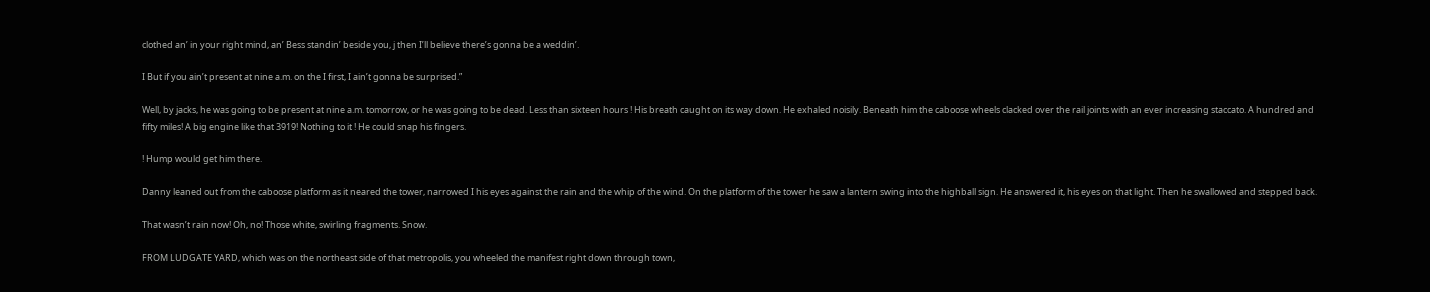clothed an’ in your right mind, an’ Bess standin’ beside you, j then I’ll believe there’s gonna be a weddin’.

I But if you ain’t present at nine a.m. on the I first, I ain’t gonna be surprised.”

Well, by jacks, he was going to be present at nine a.m. tomorrow, or he was going to be dead. Less than sixteen hours ! His breath caught on its way down. He exhaled noisily. Beneath him the caboose wheels clacked over the rail joints with an ever increasing staccato. A hundred and fifty miles! A big engine like that 3919! Nothing to it ! He could snap his fingers.

! Hump would get him there.

Danny leaned out from the caboose platform as it neared the tower, narrowed I his eyes against the rain and the whip of the wind. On the platform of the tower he saw a lantern swing into the highball sign. He answered it, his eyes on that light. Then he swallowed and stepped back.

That wasn’t rain now! Oh, no! Those white, swirling fragments. Snow.

FROM LUDGATE YARD, which was on the northeast side of that metropolis, you wheeled the manifest right down through town,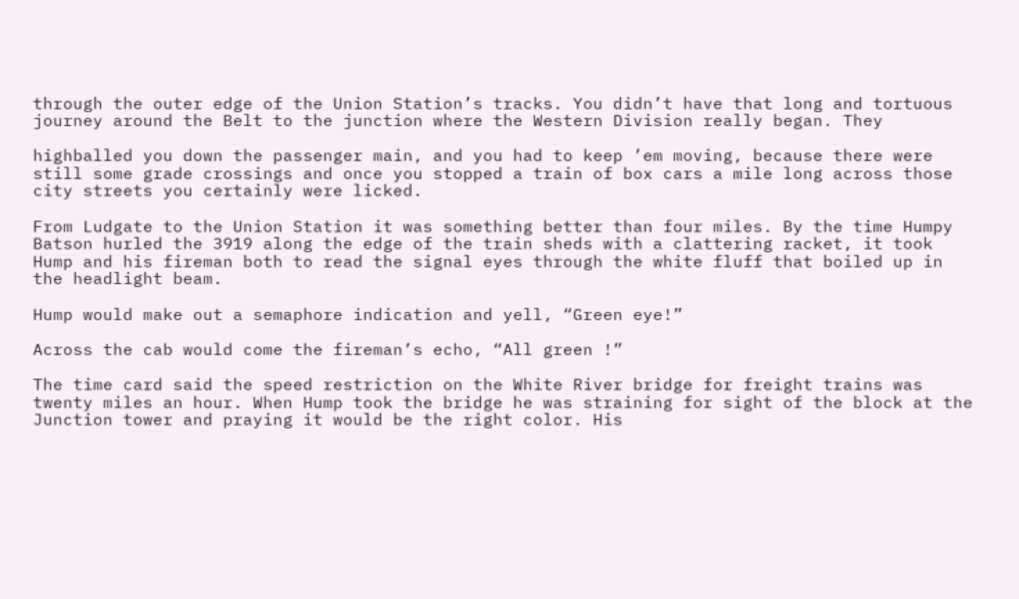through the outer edge of the Union Station’s tracks. You didn’t have that long and tortuous journey around the Belt to the junction where the Western Division really began. They

highballed you down the passenger main, and you had to keep ’em moving, because there were still some grade crossings and once you stopped a train of box cars a mile long across those city streets you certainly were licked.

From Ludgate to the Union Station it was something better than four miles. By the time Humpy Batson hurled the 3919 along the edge of the train sheds with a clattering racket, it took Hump and his fireman both to read the signal eyes through the white fluff that boiled up in the headlight beam.

Hump would make out a semaphore indication and yell, “Green eye!”

Across the cab would come the fireman’s echo, “All green !”

The time card said the speed restriction on the White River bridge for freight trains was twenty miles an hour. When Hump took the bridge he was straining for sight of the block at the Junction tower and praying it would be the right color. His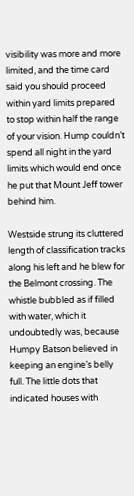visibility was more and more limited, and the time card said you should proceed within yard limits prepared to stop within half the range of your vision. Hump couldn’t spend all night in the yard limits which would end once he put that Mount Jeff tower behind him.

Westside strung its cluttered length of classification tracks along his left and he blew for the Belmont crossing. The whistle bubbled as if filled with water, which it undoubtedly was, because Humpy Batson believed in keeping an engine’s belly full. The little dots that indicated houses with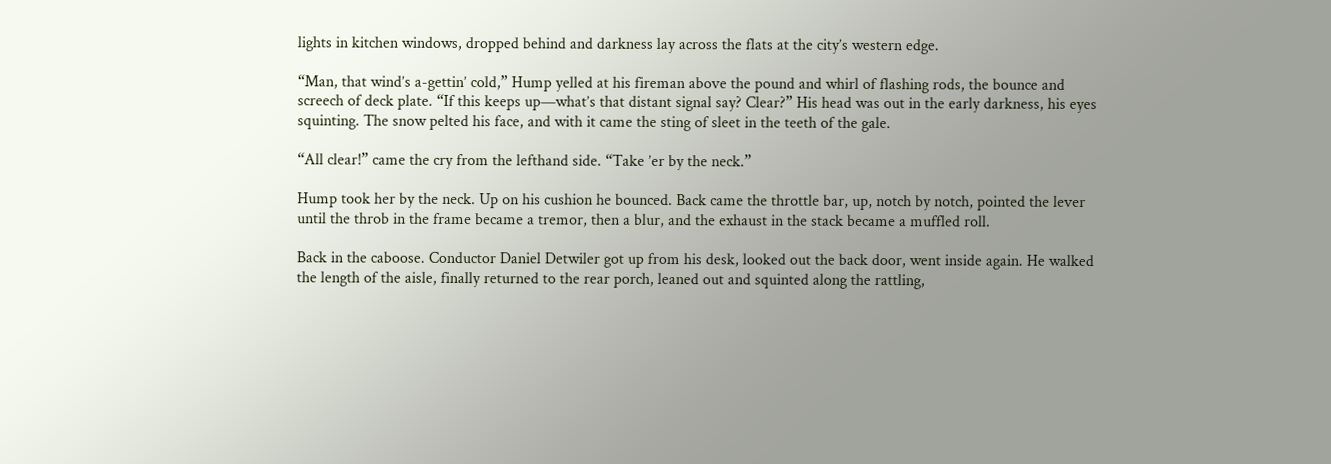lights in kitchen windows, dropped behind and darkness lay across the flats at the city’s western edge.

“Man, that wind’s a-gettin’ cold,” Hump yelled at his fireman above the pound and whirl of flashing rods, the bounce and screech of deck plate. “If this keeps up—what’s that distant signal say? Clear?” His head was out in the early darkness, his eyes squinting. The snow pelted his face, and with it came the sting of sleet in the teeth of the gale.

“All clear!” came the cry from the lefthand side. “Take ’er by the neck.”

Hump took her by the neck. Up on his cushion he bounced. Back came the throttle bar, up, notch by notch, pointed the lever until the throb in the frame became a tremor, then a blur, and the exhaust in the stack became a muffled roll.

Back in the caboose. Conductor Daniel Detwiler got up from his desk, looked out the back door, went inside again. He walked the length of the aisle, finally returned to the rear porch, leaned out and squinted along the rattling,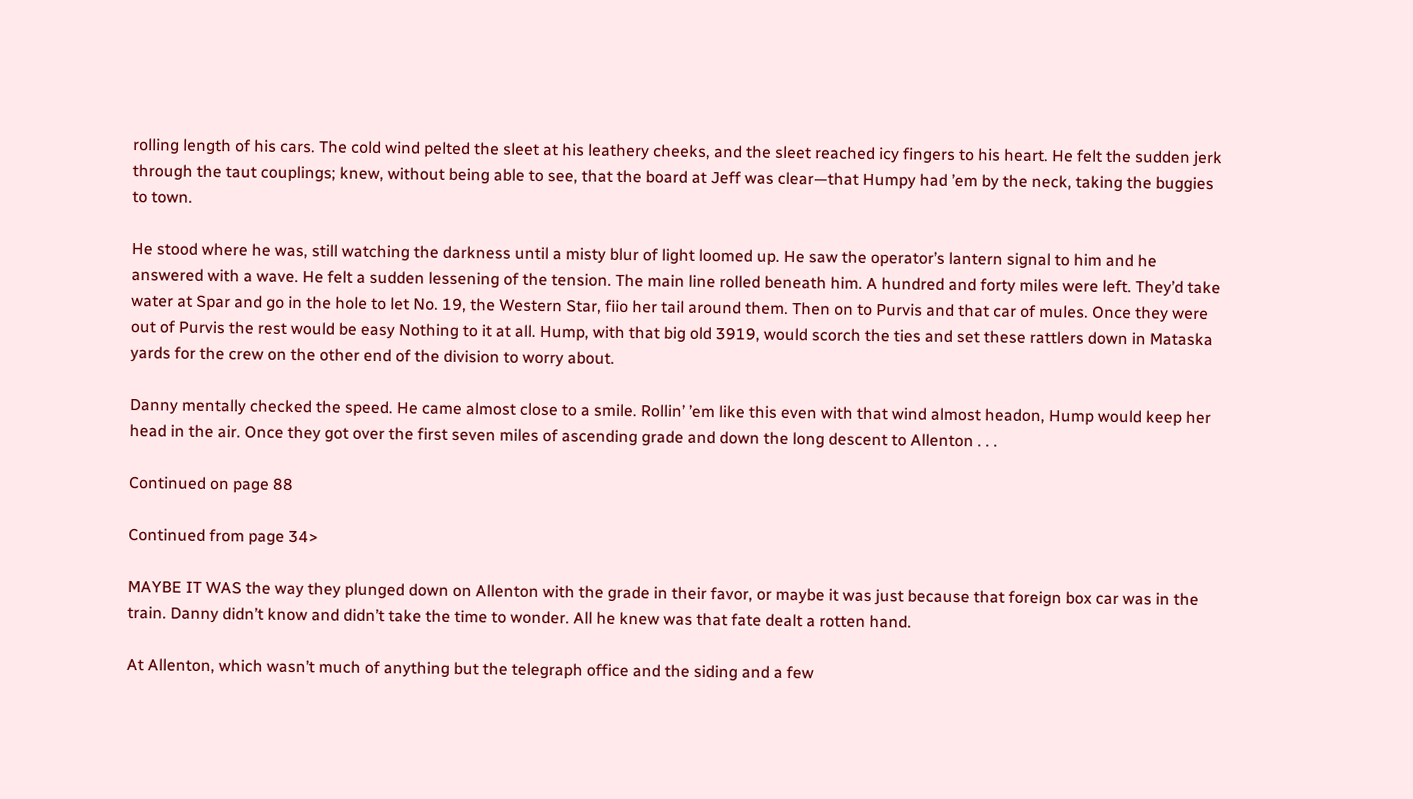rolling length of his cars. The cold wind pelted the sleet at his leathery cheeks, and the sleet reached icy fingers to his heart. He felt the sudden jerk through the taut couplings; knew, without being able to see, that the board at Jeff was clear—that Humpy had ’em by the neck, taking the buggies to town.

He stood where he was, still watching the darkness until a misty blur of light loomed up. He saw the operator’s lantern signal to him and he answered with a wave. He felt a sudden lessening of the tension. The main line rolled beneath him. A hundred and forty miles were left. They’d take water at Spar and go in the hole to let No. 19, the Western Star, fiio her tail around them. Then on to Purvis and that car of mules. Once they were out of Purvis the rest would be easy Nothing to it at all. Hump, with that big old 3919, would scorch the ties and set these rattlers down in Mataska yards for the crew on the other end of the division to worry about.

Danny mentally checked the speed. He came almost close to a smile. Rollin’ ’em like this even with that wind almost headon, Hump would keep her head in the air. Once they got over the first seven miles of ascending grade and down the long descent to Allenton . . .

Continued on page 88

Continued from page 34>

MAYBE IT WAS the way they plunged down on Allenton with the grade in their favor, or maybe it was just because that foreign box car was in the train. Danny didn’t know and didn’t take the time to wonder. All he knew was that fate dealt a rotten hand.

At Allenton, which wasn’t much of anything but the telegraph office and the siding and a few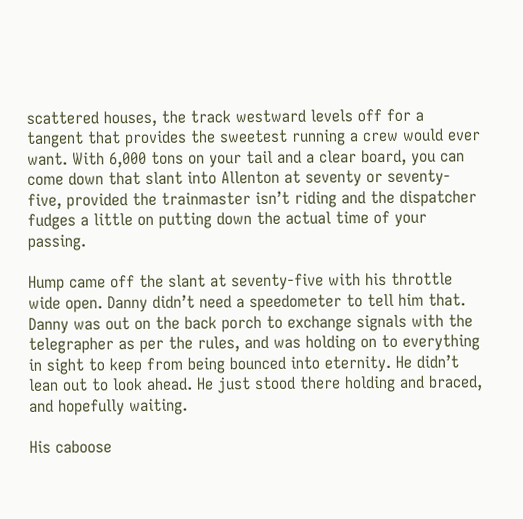scattered houses, the track westward levels off for a tangent that provides the sweetest running a crew would ever want. With 6,000 tons on your tail and a clear board, you can come down that slant into Allenton at seventy or seventy-five, provided the trainmaster isn’t riding and the dispatcher fudges a little on putting down the actual time of your passing.

Hump came off the slant at seventy-five with his throttle wide open. Danny didn’t need a speedometer to tell him that. Danny was out on the back porch to exchange signals with the telegrapher as per the rules, and was holding on to everything in sight to keep from being bounced into eternity. He didn’t lean out to look ahead. He just stood there holding and braced, and hopefully waiting.

His caboose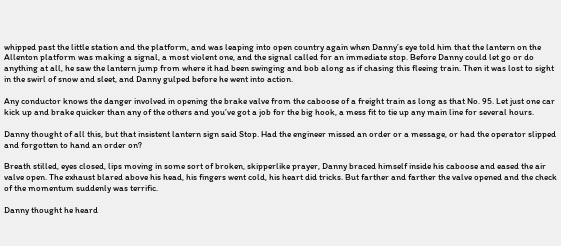whipped past the little station and the platform, and was leaping into open country again when Danny’s eye told him that the lantern on the Allenton platform was making a signal, a most violent one, and the signal called for an immediate stop. Before Danny could let go or do anything at all, he saw the lantern jump from where it had been swinging and bob along as if chasing this fleeing train. Then it was lost to sight in the swirl of snow and sleet, and Danny gulped before he went into action.

Any conductor knows the danger involved in opening the brake valve from the caboose of a freight train as long as that No. 95. Let just one car kick up and brake quicker than any of the others and you’ve got a job for the big hook, a mess fit to tie up any main line for several hours.

Danny thought of all this, but that insistent lantern sign said Stop. Had the engineer missed an order or a message, or had the operator slipped and forgotten to hand an order on?

Breath stilled, eyes closed, lips moving in some sort of broken, skipperlike prayer, Danny braced himself inside his caboose and eased the air valve open. The exhaust blared above his head, his fingers went cold, his heart did tricks. But farther and farther the valve opened and the check of the momentum suddenly was terrific.

Danny thought he heard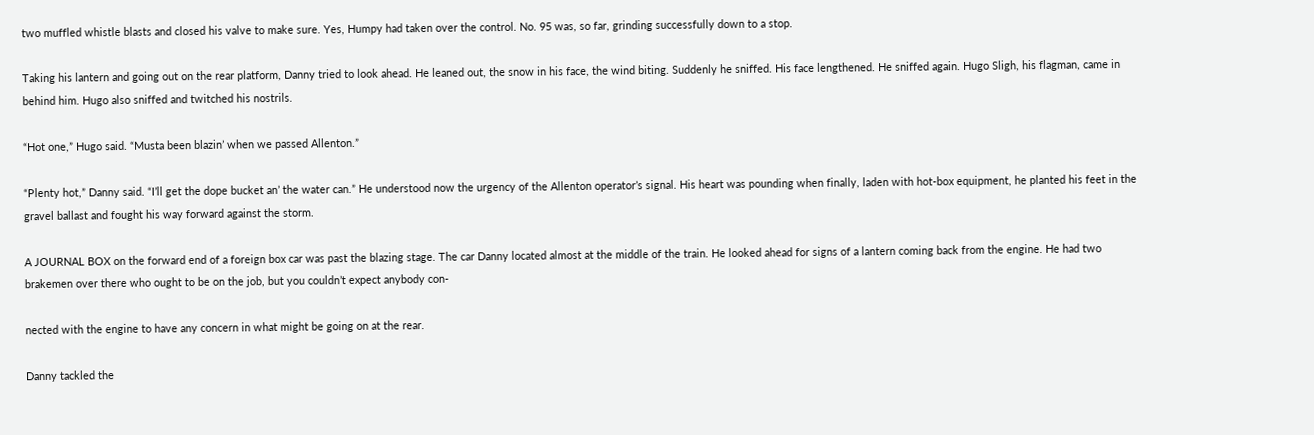two muffled whistle blasts and closed his valve to make sure. Yes, Humpy had taken over the control. No. 95 was, so far, grinding successfully down to a stop.

Taking his lantern and going out on the rear platform, Danny tried to look ahead. He leaned out, the snow in his face, the wind biting. Suddenly he sniffed. His face lengthened. He sniffed again. Hugo Sligh, his flagman, came in behind him. Hugo also sniffed and twitched his nostrils.

“Hot one,” Hugo said. “Musta been blazin’ when we passed Allenton.”

“Plenty hot,” Danny said. “I’ll get the dope bucket an’ the water can.” He understood now the urgency of the Allenton operator’s signal. His heart was pounding when finally, laden with hot-box equipment, he planted his feet in the gravel ballast and fought his way forward against the storm.

A JOURNAL BOX on the forward end of a foreign box car was past the blazing stage. The car Danny located almost at the middle of the train. He looked ahead for signs of a lantern coming back from the engine. He had two brakemen over there who ought to be on the job, but you couldn’t expect anybody con-

nected with the engine to have any concern in what might be going on at the rear.

Danny tackled the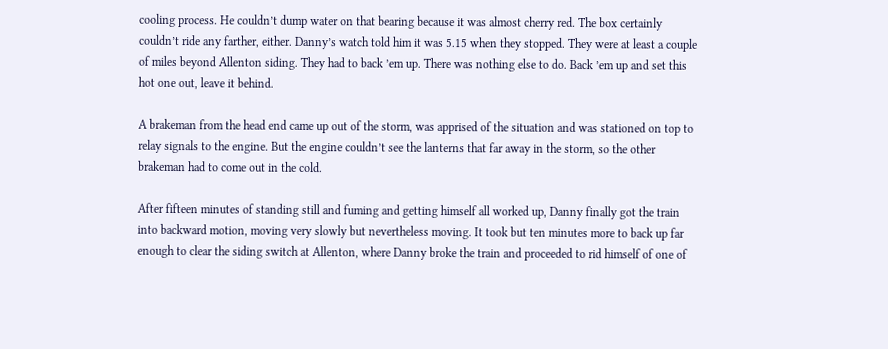cooling process. He couldn’t dump water on that bearing because it was almost cherry red. The box certainly couldn’t ride any farther, either. Danny’s watch told him it was 5.15 when they stopped. They were at least a couple of miles beyond Allenton siding. They had to back ’em up. There was nothing else to do. Back ’em up and set this hot one out, leave it behind.

A brakeman from the head end came up out of the storm, was apprised of the situation and was stationed on top to relay signals to the engine. But the engine couldn’t see the lanterns that far away in the storm, so the other brakeman had to come out in the cold.

After fifteen minutes of standing still and fuming and getting himself all worked up, Danny finally got the train into backward motion, moving very slowly but nevertheless moving. It took but ten minutes more to back up far enough to clear the siding switch at Allenton, where Danny broke the train and proceeded to rid himself of one of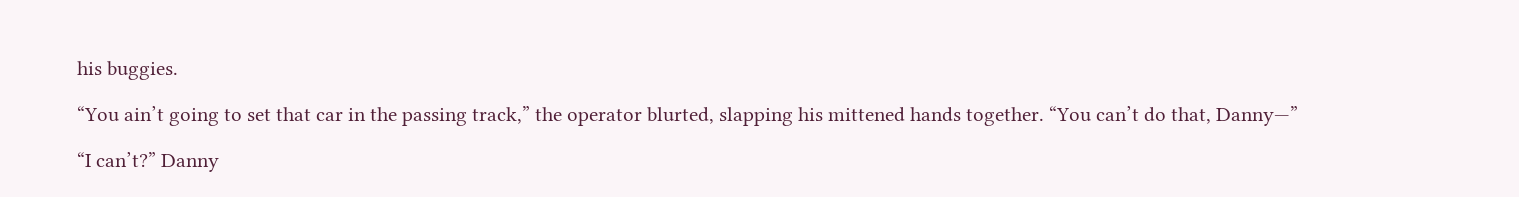his buggies.

“You ain’t going to set that car in the passing track,” the operator blurted, slapping his mittened hands together. “You can’t do that, Danny—”

“I can’t?” Danny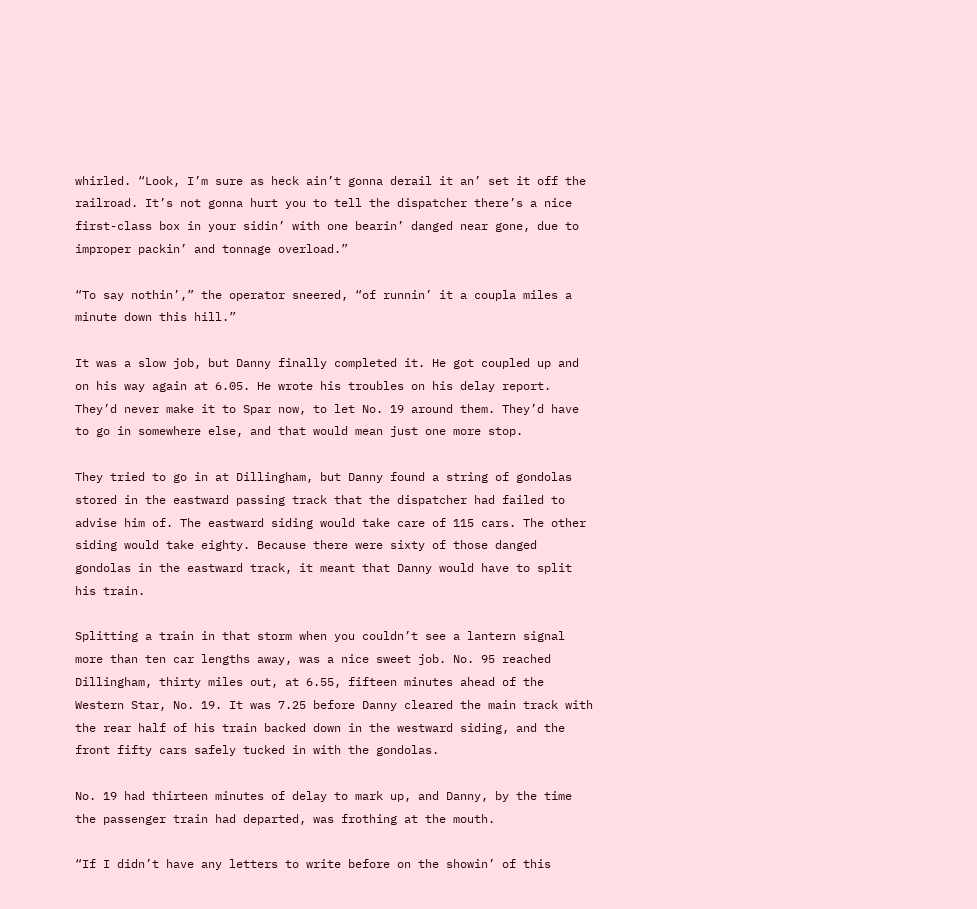whirled. “Look, I’m sure as heck ain’t gonna derail it an’ set it off the railroad. It’s not gonna hurt you to tell the dispatcher there’s a nice first-class box in your sidin’ with one bearin’ danged near gone, due to improper packin’ and tonnage overload.”

“To say nothin’,” the operator sneered, “of runnin’ it a coupla miles a minute down this hill.”

It was a slow job, but Danny finally completed it. He got coupled up and on his way again at 6.05. He wrote his troubles on his delay report. They’d never make it to Spar now, to let No. 19 around them. They’d have to go in somewhere else, and that would mean just one more stop.

They tried to go in at Dillingham, but Danny found a string of gondolas stored in the eastward passing track that the dispatcher had failed to advise him of. The eastward siding would take care of 115 cars. The other siding would take eighty. Because there were sixty of those danged gondolas in the eastward track, it meant that Danny would have to split his train.

Splitting a train in that storm when you couldn’t see a lantern signal more than ten car lengths away, was a nice sweet job. No. 95 reached Dillingham, thirty miles out, at 6.55, fifteen minutes ahead of the Western Star, No. 19. It was 7.25 before Danny cleared the main track with the rear half of his train backed down in the westward siding, and the front fifty cars safely tucked in with the gondolas.

No. 19 had thirteen minutes of delay to mark up, and Danny, by the time the passenger train had departed, was frothing at the mouth.

“If I didn’t have any letters to write before on the showin’ of this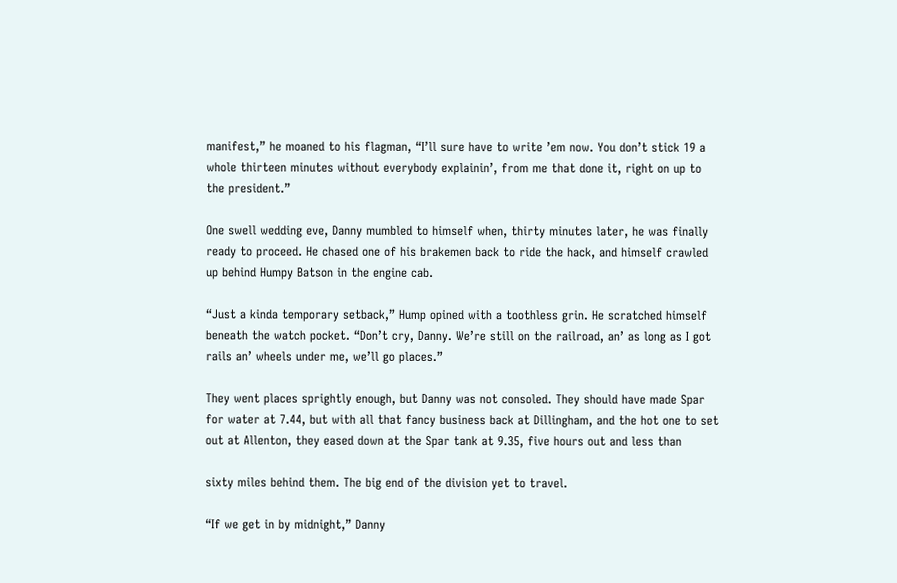manifest,” he moaned to his flagman, “I’ll sure have to write ’em now. You don’t stick 19 a whole thirteen minutes without everybody explainin’, from me that done it, right on up to the president.”

One swell wedding eve, Danny mumbled to himself when, thirty minutes later, he was finally ready to proceed. He chased one of his brakemen back to ride the hack, and himself crawled up behind Humpy Batson in the engine cab.

“Just a kinda temporary setback,” Hump opined with a toothless grin. He scratched himself beneath the watch pocket. “Don’t cry, Danny. We’re still on the railroad, an’ as long as I got rails an’ wheels under me, we’ll go places.”

They went places sprightly enough, but Danny was not consoled. They should have made Spar for water at 7.44, but with all that fancy business back at Dillingham, and the hot one to set out at Allenton, they eased down at the Spar tank at 9.35, five hours out and less than

sixty miles behind them. The big end of the division yet to travel.

“If we get in by midnight,” Danny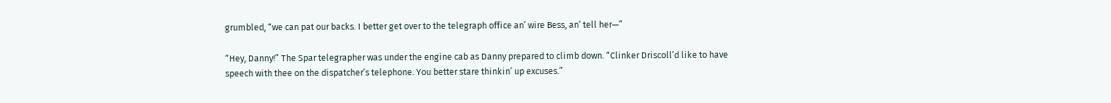grumbled, “we can pat our backs. I better get over to the telegraph office an’ wire Bess, an’ tell her—”

“Hey, Danny!” The Spar telegrapher was under the engine cab as Danny prepared to climb down. “Clinker Driscoll’d like to have speech with thee on the dispatcher’s telephone. You better stare thinkin’ up excuses.”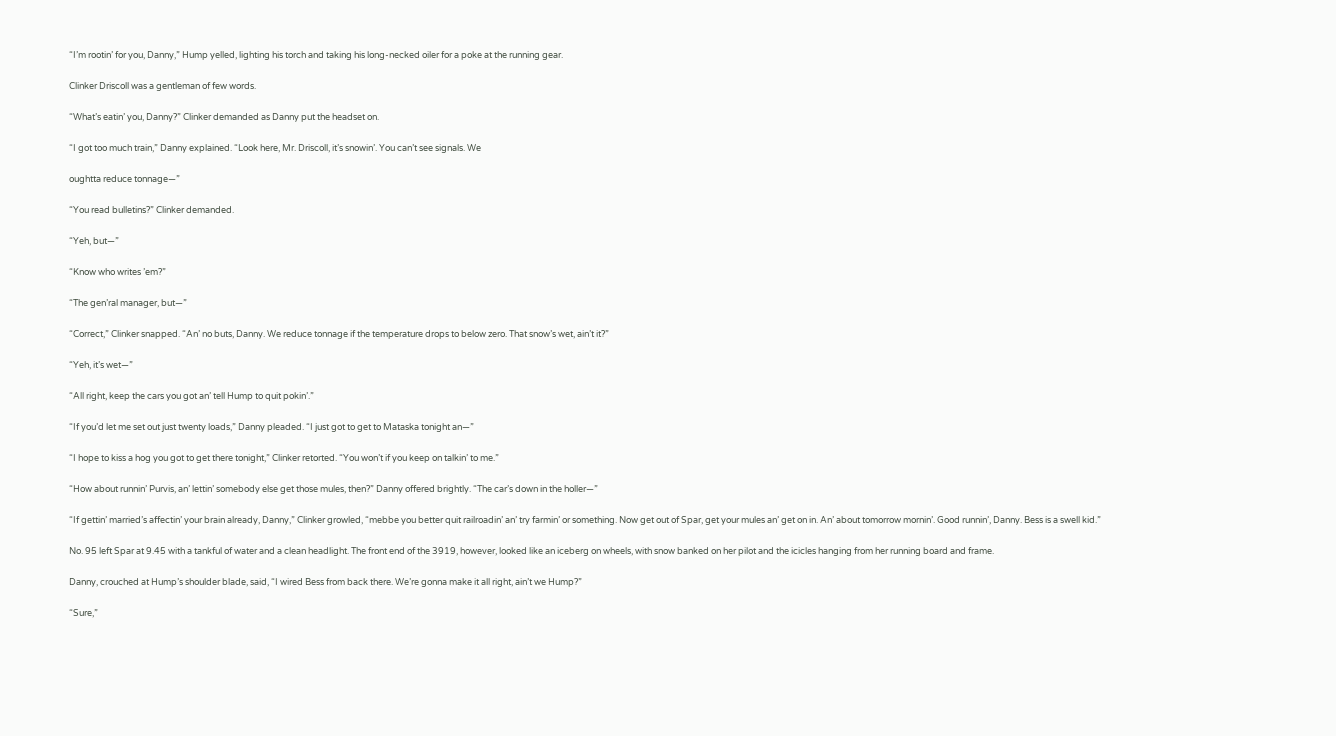“I’m rootin’ for you, Danny,” Hump yelled, lighting his torch and taking his long-necked oiler for a poke at the running gear.

Clinker Driscoll was a gentleman of few words.

“What’s eatin’ you, Danny?” Clinker demanded as Danny put the headset on.

“I got too much train,” Danny explained. “Look here, Mr. Driscoll, it’s snowin’. You can’t see signals. We

oughtta reduce tonnage—”

“You read bulletins?” Clinker demanded.

“Yeh, but—”

“Know who writes ’em?”

“The gen’ral manager, but—”

“Correct,” Clinker snapped. “An’ no buts, Danny. We reduce tonnage if the temperature drops to below zero. That snow’s wet, ain’t it?”

“Yeh, it’s wet—”

“All right, keep the cars you got an’ tell Hump to quit pokin’.”

“If you’d let me set out just twenty loads,” Danny pleaded. “I just got to get to Mataska tonight an—”

“I hope to kiss a hog you got to get there tonight,” Clinker retorted. “You won’t if you keep on talkin’ to me.”

“How about runnin’ Purvis, an’ lettin’ somebody else get those mules, then?” Danny offered brightly. “The car’s down in the holler—”

“If gettin’ married’s affectin’ your brain already, Danny,” Clinker growled, “mebbe you better quit railroadin’ an’ try farmin’ or something. Now get out of Spar, get your mules an’ get on in. An’ about tomorrow mornin’. Good runnin’, Danny. Bess is a swell kid.”

No. 95 left Spar at 9.45 with a tankful of water and a clean headlight. The front end of the 3919, however, looked like an iceberg on wheels, with snow banked on her pilot and the icicles hanging from her running board and frame.

Danny, crouched at Hump’s shoulder blade, said, “I wired Bess from back there. We’re gonna make it all right, ain’t we Hump?”

“Sure,”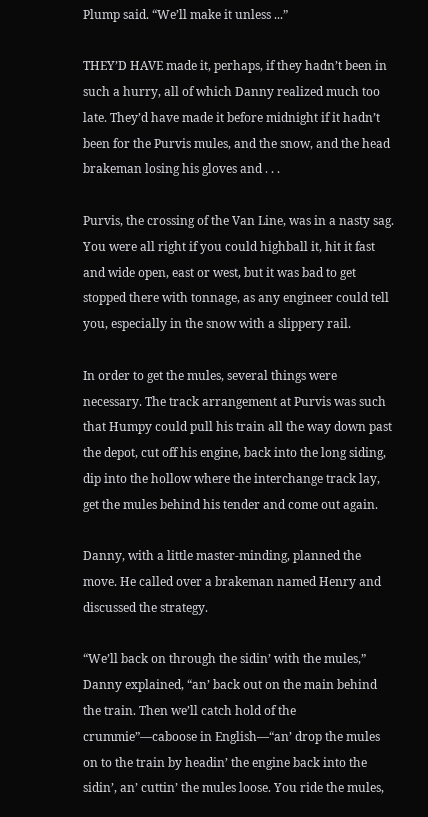Plump said. “We’ll make it unless ...”

THEY’D HAVE made it, perhaps, if they hadn’t been in such a hurry, all of which Danny realized much too late. They’d have made it before midnight if it hadn’t been for the Purvis mules, and the snow, and the head brakeman losing his gloves and . . .

Purvis, the crossing of the Van Line, was in a nasty sag. You were all right if you could highball it, hit it fast and wide open, east or west, but it was bad to get stopped there with tonnage, as any engineer could tell you, especially in the snow with a slippery rail.

In order to get the mules, several things were necessary. The track arrangement at Purvis was such that Humpy could pull his train all the way down past the depot, cut off his engine, back into the long siding, dip into the hollow where the interchange track lay, get the mules behind his tender and come out again.

Danny, with a little master-minding, planned the move. He called over a brakeman named Henry and discussed the strategy.

“We’ll back on through the sidin’ with the mules,” Danny explained, “an’ back out on the main behind the train. Then we’ll catch hold of the crummie”—caboose in English—“an’ drop the mules on to the train by headin’ the engine back into the sidin’, an’ cuttin’ the mules loose. You ride the mules,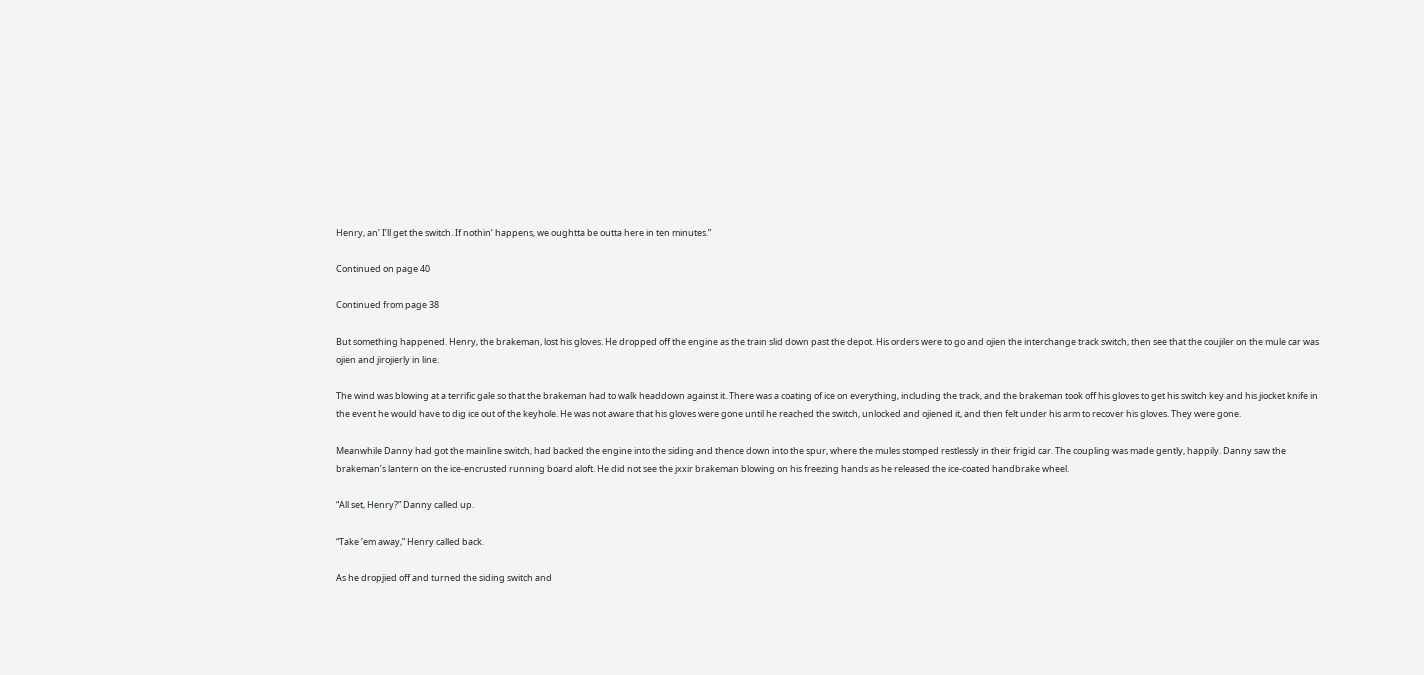Henry, an’ I’ll get the switch. If nothin’ happens, we oughtta be outta here in ten minutes.”

Continued on page 40

Continued from page 38

But something happened. Henry, the brakeman, lost his gloves. He dropped off the engine as the train slid down past the depot. His orders were to go and ojien the interchange track switch, then see that the coujiler on the mule car was ojien and jirojierly in line.

The wind was blowing at a terrific gale so that the brakeman had to walk headdown against it. There was a coating of ice on everything, including the track, and the brakeman took off his gloves to get his switch key and his jiocket knife in the event he would have to dig ice out of the keyhole. He was not aware that his gloves were gone until he reached the switch, unlocked and ojiened it, and then felt under his arm to recover his gloves. They were gone.

Meanwhile Danny had got the mainline switch, had backed the engine into the siding and thence down into the spur, where the mules stomped restlessly in their frigid car. The coupling was made gently, happily. Danny saw the brakeman’s lantern on the ice-encrusted running board aloft. He did not see the jxxir brakeman blowing on his freezing hands as he released the ice-coated handbrake wheel.

“All set, Henry?” Danny called up.

“Take ’em away,” Henry called back.

As he dropjied off and turned the siding switch and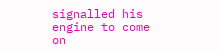signalled his engine to come on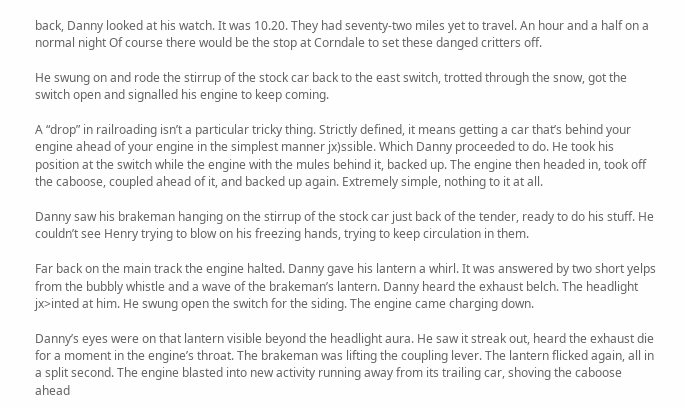back, Danny looked at his watch. It was 10.20. They had seventy-two miles yet to travel. An hour and a half on a normal night Of course there would be the stop at Corndale to set these danged critters off.

He swung on and rode the stirrup of the stock car back to the east switch, trotted through the snow, got the switch open and signalled his engine to keep coming.

A “drop” in railroading isn’t a particular tricky thing. Strictly defined, it means getting a car that’s behind your engine ahead of your engine in the simplest manner jx)ssible. Which Danny proceeded to do. He took his position at the switch while the engine with the mules behind it, backed up. The engine then headed in, took off the caboose, coupled ahead of it, and backed up again. Extremely simple, nothing to it at all.

Danny saw his brakeman hanging on the stirrup of the stock car just back of the tender, ready to do his stuff. He couldn’t see Henry trying to blow on his freezing hands, trying to keep circulation in them.

Far back on the main track the engine halted. Danny gave his lantern a whirl. It was answered by two short yelps from the bubbly whistle and a wave of the brakeman’s lantern. Danny heard the exhaust belch. The headlight jx>inted at him. He swung open the switch for the siding. The engine came charging down.

Danny’s eyes were on that lantern visible beyond the headlight aura. He saw it streak out, heard the exhaust die for a moment in the engine’s throat. The brakeman was lifting the coupling lever. The lantern flicked again, all in a split second. The engine blasted into new activity running away from its trailing car, shoving the caboose ahead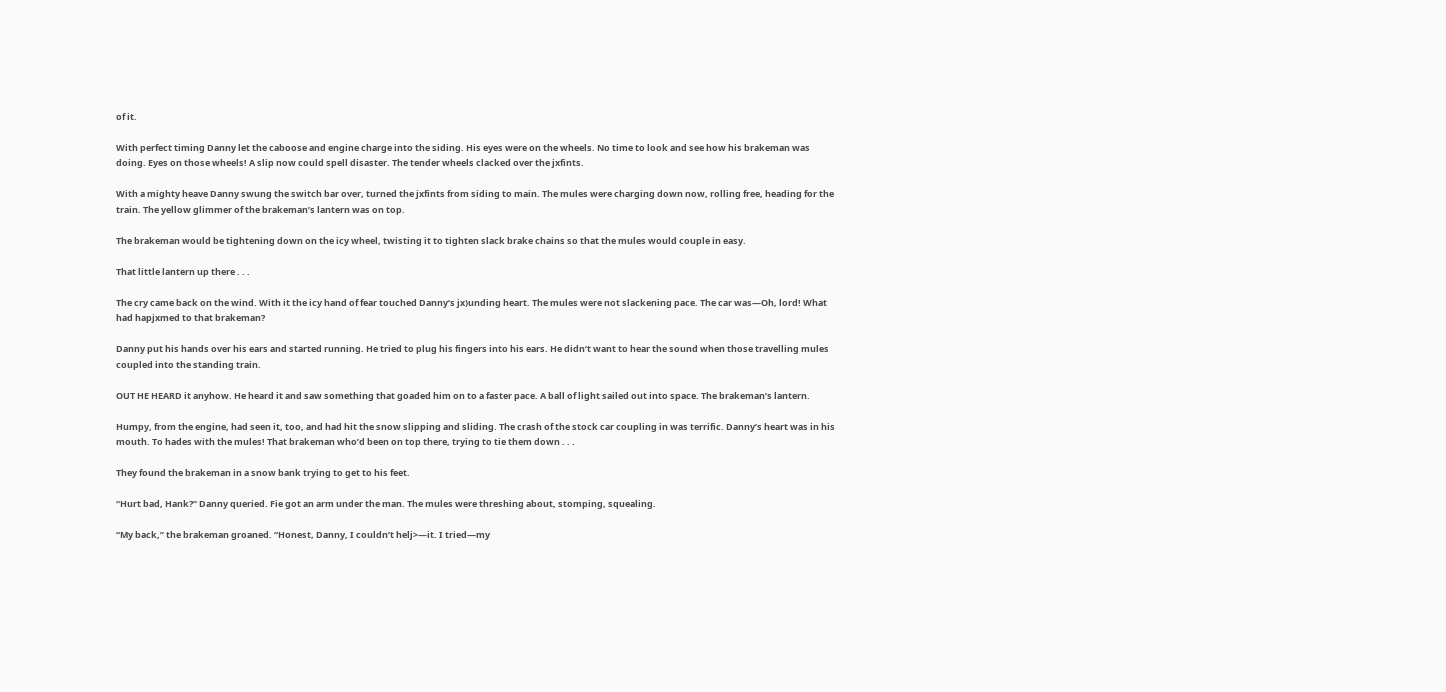of it.

With perfect timing Danny let the caboose and engine charge into the siding. His eyes were on the wheels. No time to look and see how his brakeman was doing. Eyes on those wheels! A slip now could spell disaster. The tender wheels clacked over the jxfints.

With a mighty heave Danny swung the switch bar over, turned the jxfints from siding to main. The mules were charging down now, rolling free, heading for the train. The yellow glimmer of the brakeman’s lantern was on top.

The brakeman would be tightening down on the icy wheel, twisting it to tighten slack brake chains so that the mules would couple in easy.

That little lantern up there . . .

The cry came back on the wind. With it the icy hand of fear touched Danny’s jx)unding heart. The mules were not slackening pace. The car was—Oh, lord! What had hapjxmed to that brakeman?

Danny put his hands over his ears and started running. He tried to plug his fingers into his ears. He didn’t want to hear the sound when those travelling mules coupled into the standing train.

OUT HE HEARD it anyhow. He heard it and saw something that goaded him on to a faster pace. A ball of light sailed out into space. The brakeman’s lantern.

Humpy, from the engine, had seen it, too, and had hit the snow slipping and sliding. The crash of the stock car coupling in was terrific. Danny’s heart was in his mouth. To hades with the mules! That brakeman who’d been on top there, trying to tie them down . . .

They found the brakeman in a snow bank trying to get to his feet.

“Hurt bad, Hank?” Danny queried. Fie got an arm under the man. The mules were threshing about, stomping, squealing.

“My back,” the brakeman groaned. “Honest, Danny, I couldn’t helj>—it. I tried—my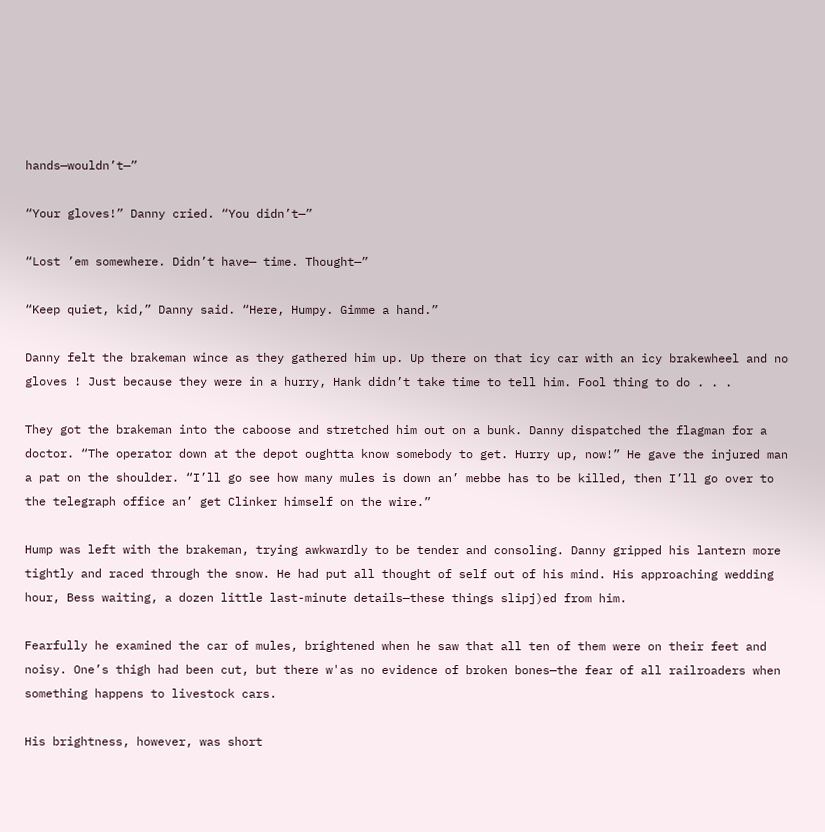hands—wouldn’t—”

“Your gloves!” Danny cried. “You didn’t—”

“Lost ’em somewhere. Didn’t have— time. Thought—”

“Keep quiet, kid,” Danny said. “Here, Humpy. Gimme a hand.”

Danny felt the brakeman wince as they gathered him up. Up there on that icy car with an icy brakewheel and no gloves ! Just because they were in a hurry, Hank didn’t take time to tell him. Fool thing to do . . .

They got the brakeman into the caboose and stretched him out on a bunk. Danny dispatched the flagman for a doctor. “The operator down at the depot oughtta know somebody to get. Hurry up, now!” He gave the injured man a pat on the shoulder. “I’ll go see how many mules is down an’ mebbe has to be killed, then I’ll go over to the telegraph office an’ get Clinker himself on the wire.”

Hump was left with the brakeman, trying awkwardly to be tender and consoling. Danny gripped his lantern more tightly and raced through the snow. He had put all thought of self out of his mind. His approaching wedding hour, Bess waiting, a dozen little last-minute details—these things slipj)ed from him.

Fearfully he examined the car of mules, brightened when he saw that all ten of them were on their feet and noisy. One’s thigh had been cut, but there w'as no evidence of broken bones—the fear of all railroaders when something happens to livestock cars.

His brightness, however, was short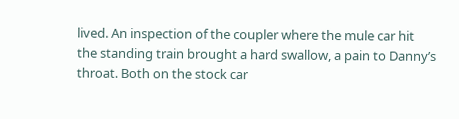lived. An inspection of the coupler where the mule car hit the standing train brought a hard swallow, a pain to Danny’s throat. Both on the stock car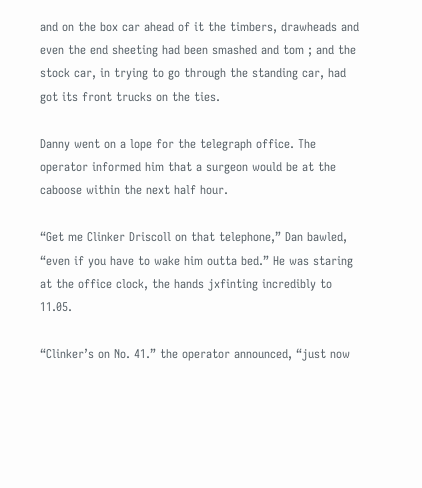and on the box car ahead of it the timbers, drawheads and even the end sheeting had been smashed and tom ; and the stock car, in trying to go through the standing car, had got its front trucks on the ties.

Danny went on a lope for the telegraph office. The operator informed him that a surgeon would be at the caboose within the next half hour.

“Get me Clinker Driscoll on that telephone,” Dan bawled, “even if you have to wake him outta bed.” He was staring at the office clock, the hands jxfinting incredibly to 11.05.

“Clinker’s on No. 41.” the operator announced, “just now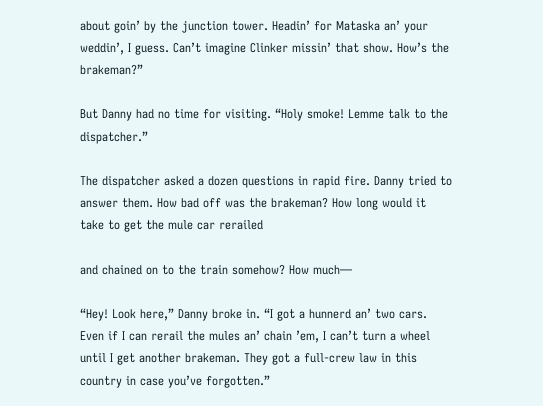about goin’ by the junction tower. Headin’ for Mataska an’ your weddin’, I guess. Can’t imagine Clinker missin’ that show. How’s the brakeman?”

But Danny had no time for visiting. “Holy smoke! Lemme talk to the dispatcher.”

The dispatcher asked a dozen questions in rapid fire. Danny tried to answer them. How bad off was the brakeman? How long would it take to get the mule car rerailed

and chained on to the train somehow? How much—

“Hey! Look here,” Danny broke in. “I got a hunnerd an’ two cars. Even if I can rerail the mules an’ chain ’em, I can’t turn a wheel until I get another brakeman. They got a full-crew law in this country in case you’ve forgotten.”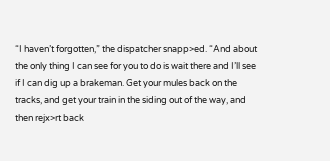“I haven’t forgotten,” the dispatcher snapp>ed. “And about the only thing I can see for you to do is wait there and I’ll see if I can dig up a brakeman. Get your mules back on the tracks, and get your train in the siding out of the way, and then rejx>rt back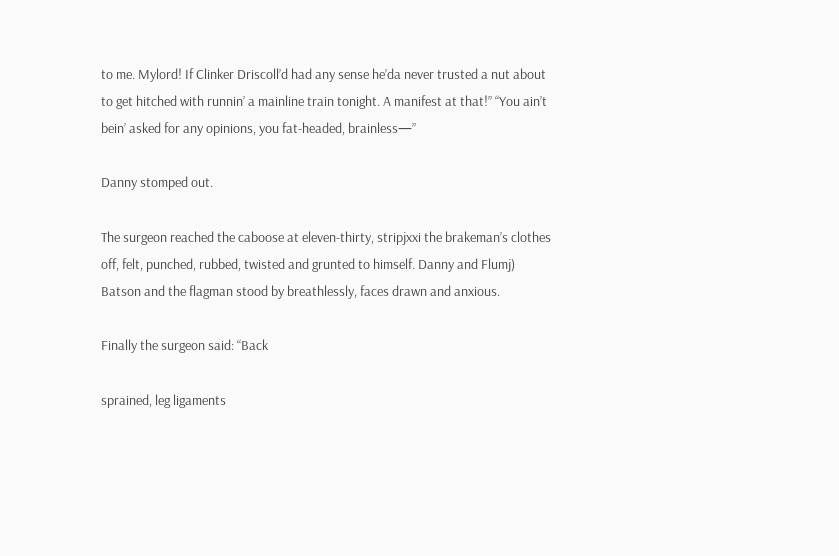to me. Mylord! If Clinker Driscoll’d had any sense he’da never trusted a nut about to get hitched with runnin’ a mainline train tonight. A manifest at that!” “You ain’t bein’ asked for any opinions, you fat-headed, brainless—”

Danny stomped out.

The surgeon reached the caboose at eleven-thirty, stripjxxi the brakeman’s clothes off, felt, punched, rubbed, twisted and grunted to himself. Danny and Flumj) Batson and the flagman stood by breathlessly, faces drawn and anxious.

Finally the surgeon said: “Back

sprained, leg ligaments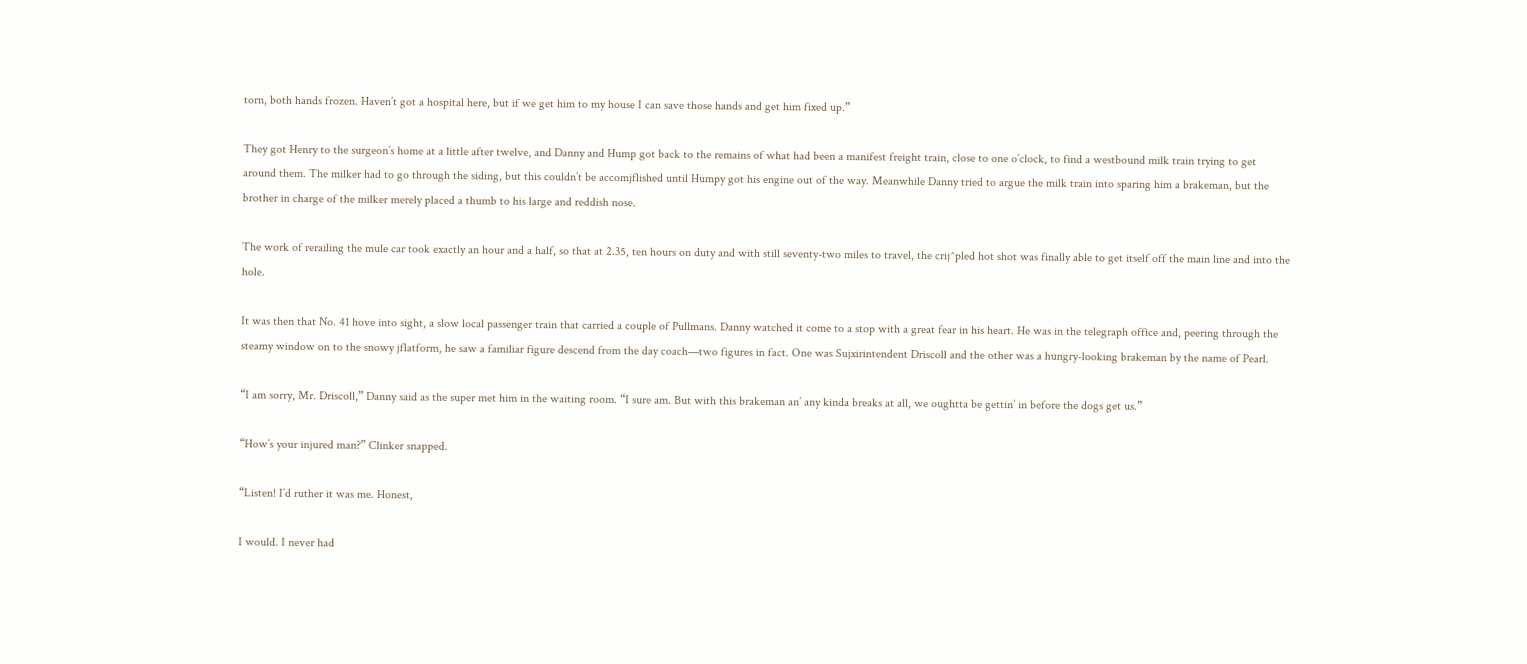torn, both hands frozen. Haven’t got a hospital here, but if we get him to my house I can save those hands and get him fixed up.”

They got Henry to the surgeon’s home at a little after twelve, and Danny and Hump got back to the remains of what had been a manifest freight train, close to one o’clock, to find a westbound milk train trying to get around them. The milker had to go through the siding, but this couldn’t be accomjflished until Humpy got his engine out of the way. Meanwhile Danny tried to argue the milk train into sparing him a brakeman, but the brother in charge of the milker merely placed a thumb to his large and reddish nose.

The work of rerailing the mule car took exactly an hour and a half, so that at 2.35, ten hours on duty and with still seventy-two miles to travel, the crij^pled hot shot was finally able to get itself off the main line and into the hole.

It was then that No. 41 hove into sight, a slow local passenger train that carried a couple of Pullmans. Danny watched it come to a stop with a great fear in his heart. He was in the telegraph office and, peering through the steamy window on to the snowy jflatform, he saw a familiar figure descend from the day coach—two figures in fact. One was Sujxirintendent Driscoll and the other was a hungry-looking brakeman by the name of Pearl.

“I am sorry, Mr. Driscoll,” Danny said as the super met him in the waiting room. “I sure am. But with this brakeman an’ any kinda breaks at all, we oughtta be gettin’ in before the dogs get us.”

“How’s your injured man?” Clinker snapped.

“Listen! I’d ruther it was me. Honest,

I would. I never had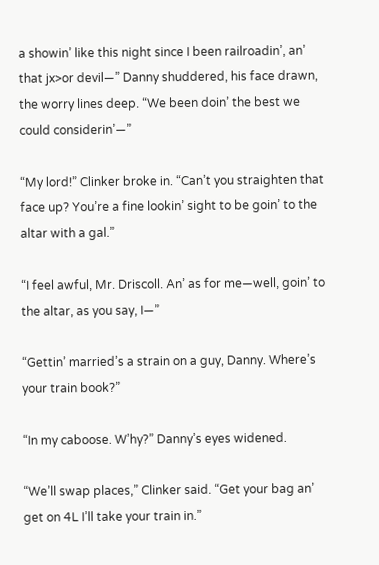a showin’ like this night since I been railroadin’, an’ that jx>or devil—” Danny shuddered, his face drawn, the worry lines deep. “We been doin’ the best we could considerin’—”

“My lord!” Clinker broke in. “Can’t you straighten that face up? You’re a fine lookin’ sight to be goin’ to the altar with a gal.”

“I feel awful, Mr. Driscoll. An’ as for me—well, goin’ to the altar, as you say, I—”

“Gettin’ married’s a strain on a guy, Danny. Where’s your train book?”

“In my caboose. W’hy?” Danny’s eyes widened.

“We’ll swap places,” Clinker said. “Get your bag an’ get on 4L I’ll take your train in.”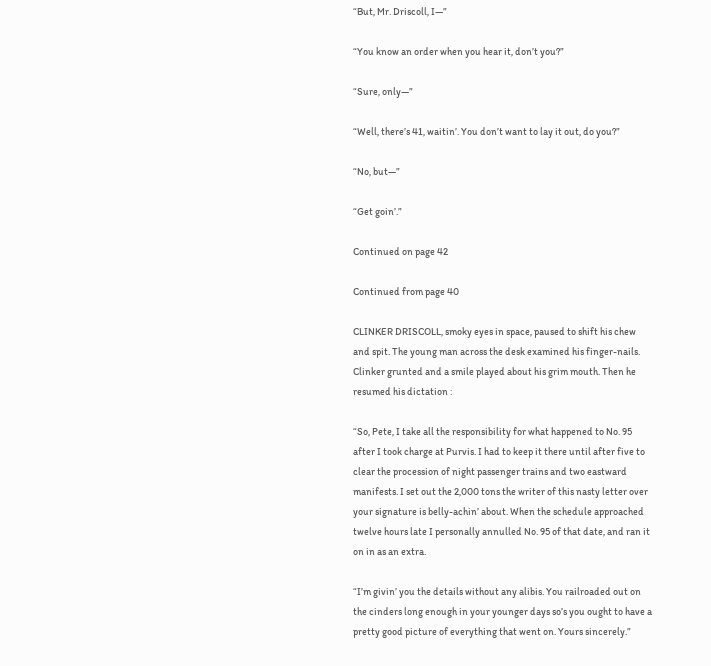“But, Mr. Driscoll, I—”

“You know an order when you hear it, don’t you?”

“Sure, only—”

“Well, there’s 41, waitin’. You don’t want to lay it out, do you?”

“No, but—”

“Get goin’.”

Continued on page 42

Continued from page 40

CLINKER DRISCOLL, smoky eyes in space, paused to shift his chew and spit. The young man across the desk examined his finger-nails. Clinker grunted and a smile played about his grim mouth. Then he resumed his dictation :

“So, Pete, I take all the responsibility for what happened to No. 95 after I took charge at Purvis. I had to keep it there until after five to clear the procession of night passenger trains and two eastward manifests. I set out the 2,000 tons the writer of this nasty letter over your signature is belly-achin’ about. When the schedule approached twelve hours late I personally annulled No. 95 of that date, and ran it on in as an extra.

“I’m givin’ you the details without any alibis. You railroaded out on the cinders long enough in your younger days so’s you ought to have a pretty good picture of everything that went on. Yours sincerely.”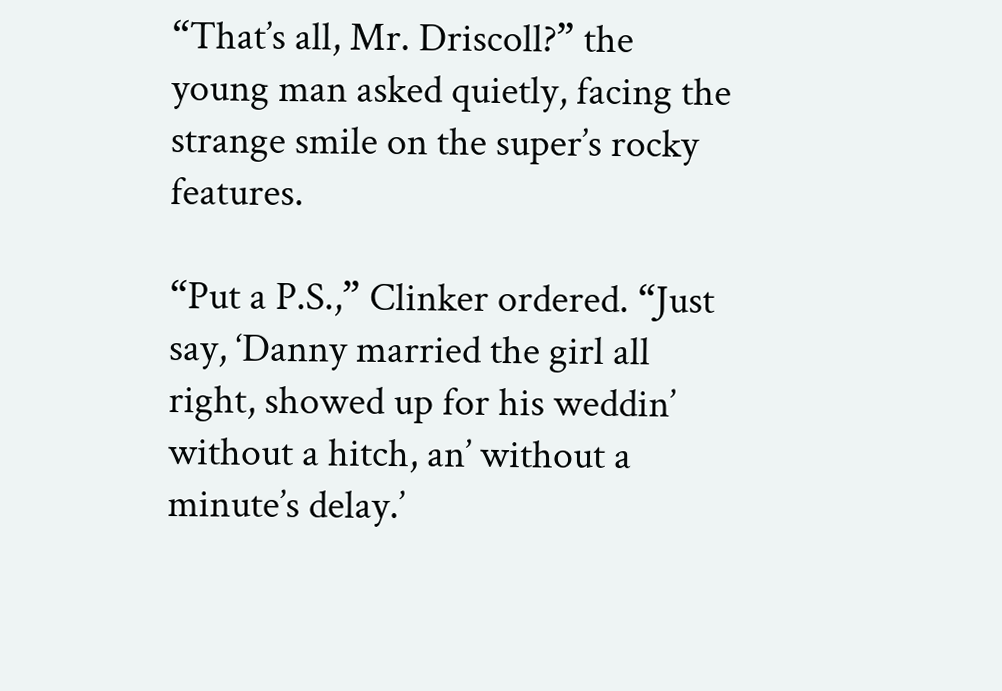“That’s all, Mr. Driscoll?” the young man asked quietly, facing the strange smile on the super’s rocky features.

“Put a P.S.,” Clinker ordered. “Just say, ‘Danny married the girl all right, showed up for his weddin’ without a hitch, an’ without a minute’s delay.’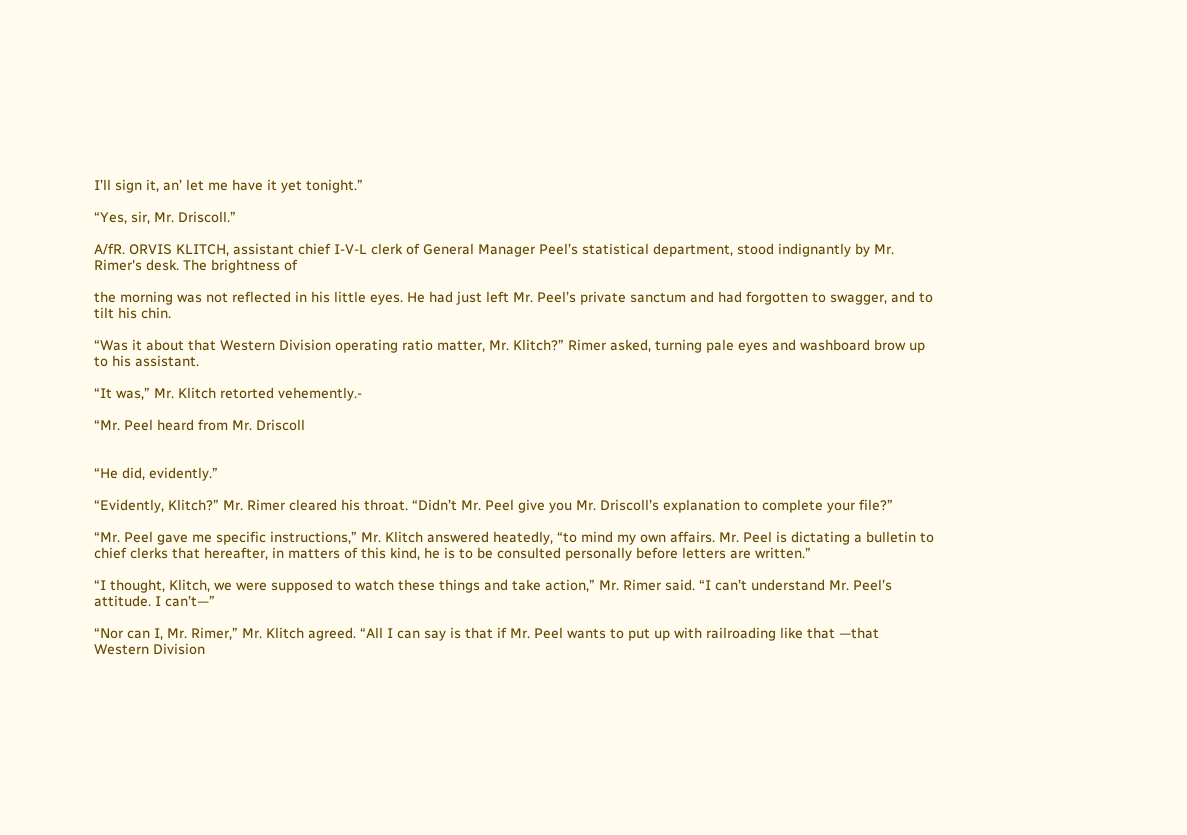I’ll sign it, an’ let me have it yet tonight.”

“Yes, sir, Mr. Driscoll.”

A/fR. ORVIS KLITCH, assistant chief I-V-L clerk of General Manager Peel’s statistical department, stood indignantly by Mr. Rimer's desk. The brightness of

the morning was not reflected in his little eyes. He had just left Mr. Peel’s private sanctum and had forgotten to swagger, and to tilt his chin.

“Was it about that Western Division operating ratio matter, Mr. Klitch?” Rimer asked, turning pale eyes and washboard brow up to his assistant.

“It was,” Mr. Klitch retorted vehemently.-

“Mr. Peel heard from Mr. Driscoll


“He did, evidently.”

“Evidently, Klitch?” Mr. Rimer cleared his throat. “Didn’t Mr. Peel give you Mr. Driscoll’s explanation to complete your file?”

“Mr. Peel gave me specific instructions,” Mr. Klitch answered heatedly, “to mind my own affairs. Mr. Peel is dictating a bulletin to chief clerks that hereafter, in matters of this kind, he is to be consulted personally before letters are written.”

“I thought, Klitch, we were supposed to watch these things and take action,” Mr. Rimer said. “I can’t understand Mr. Peel’s attitude. I can’t—”

“Nor can I, Mr. Rimer,” Mr. Klitch agreed. “All I can say is that if Mr. Peel wants to put up with railroading like that —that Western Division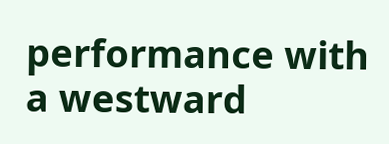performance with a westward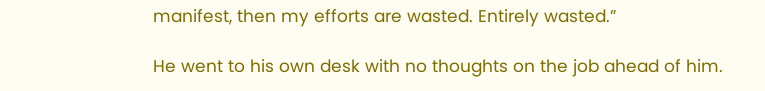manifest, then my efforts are wasted. Entirely wasted.”

He went to his own desk with no thoughts on the job ahead of him.